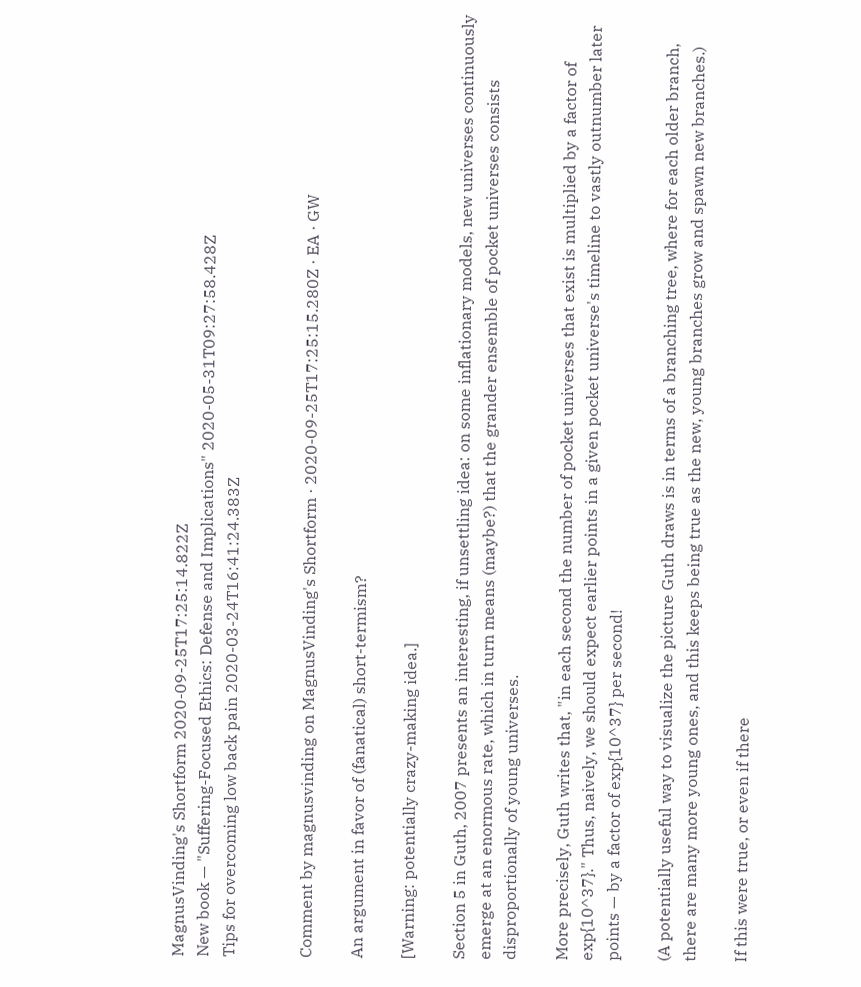MagnusVinding's Shortform 2020-09-25T17:25:14.822Z
New book — "Suffering-Focused Ethics: Defense and Implications" 2020-05-31T09:27:58.428Z
Tips for overcoming low back pain 2020-03-24T16:41:24.383Z


Comment by magnusvinding on MagnusVinding's Shortform · 2020-09-25T17:25:15.280Z · EA · GW

An argument in favor of (fanatical) short-termism?

[Warning: potentially crazy-making idea.]

Section 5 in Guth, 2007 presents an interesting, if unsettling idea: on some inflationary models, new universes continuously emerge at an enormous rate, which in turn means (maybe?) that the grander ensemble of pocket universes consists disproportionally of young universes.

More precisely, Guth writes that, "in each second the number of pocket universes that exist is multiplied by a factor of exp{10^37}." Thus, naively, we should expect earlier points in a given pocket universe's timeline to vastly outnumber later points — by a factor of exp{10^37} per second!

(A potentially useful way to visualize the picture Guth draws is in terms of a branching tree, where for each older branch, there are many more young ones, and this keeps being true as the new, young branches grow and spawn new branches.)

If this were true, or even if there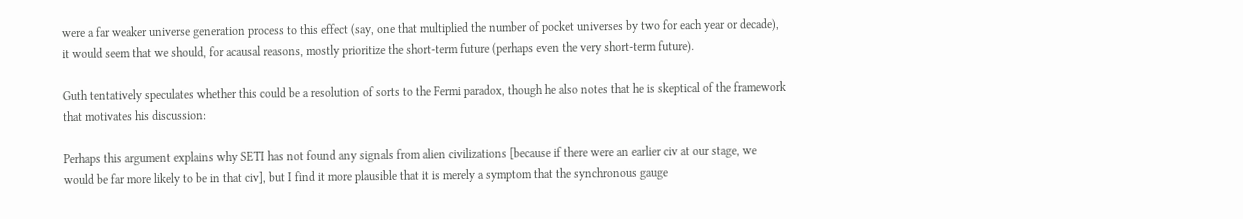were a far weaker universe generation process to this effect (say, one that multiplied the number of pocket universes by two for each year or decade), it would seem that we should, for acausal reasons, mostly prioritize the short-term future (perhaps even the very short-term future).

Guth tentatively speculates whether this could be a resolution of sorts to the Fermi paradox, though he also notes that he is skeptical of the framework that motivates his discussion:

Perhaps this argument explains why SETI has not found any signals from alien civilizations [because if there were an earlier civ at our stage, we would be far more likely to be in that civ], but I find it more plausible that it is merely a symptom that the synchronous gauge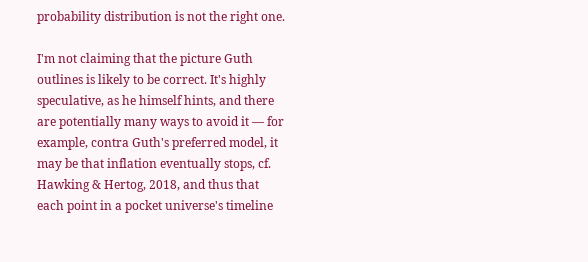probability distribution is not the right one.

I'm not claiming that the picture Guth outlines is likely to be correct. It's highly speculative, as he himself hints, and there are potentially many ways to avoid it — for example, contra Guth's preferred model, it may be that inflation eventually stops, cf. Hawking & Hertog, 2018, and thus that each point in a pocket universe's timeline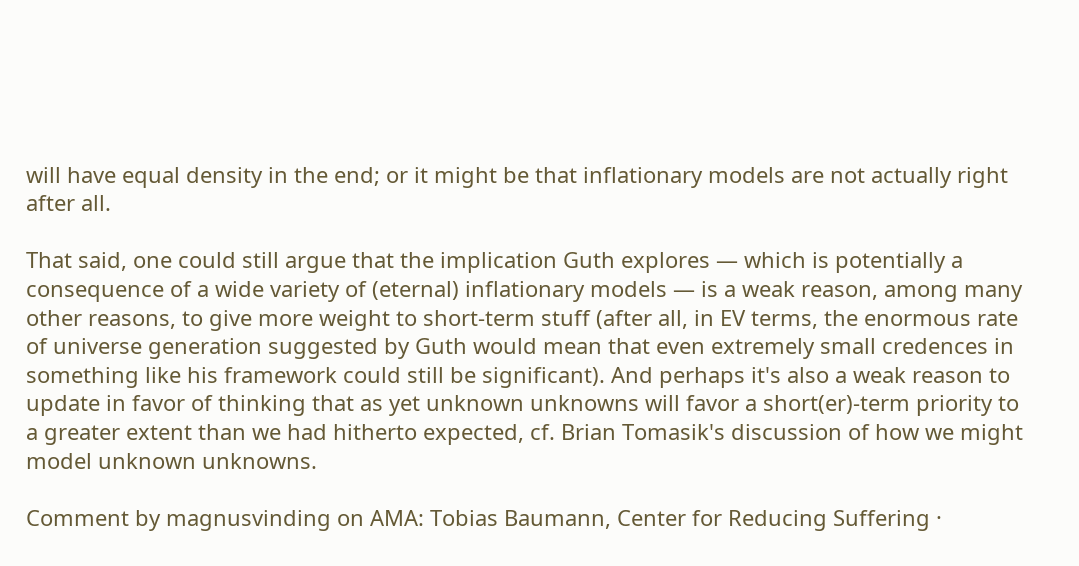will have equal density in the end; or it might be that inflationary models are not actually right after all.

That said, one could still argue that the implication Guth explores — which is potentially a consequence of a wide variety of (eternal) inflationary models — is a weak reason, among many other reasons, to give more weight to short-term stuff (after all, in EV terms, the enormous rate of universe generation suggested by Guth would mean that even extremely small credences in something like his framework could still be significant). And perhaps it's also a weak reason to update in favor of thinking that as yet unknown unknowns will favor a short(er)-term priority to a greater extent than we had hitherto expected, cf. Brian Tomasik's discussion of how we might model unknown unknowns.

Comment by magnusvinding on AMA: Tobias Baumann, Center for Reducing Suffering ·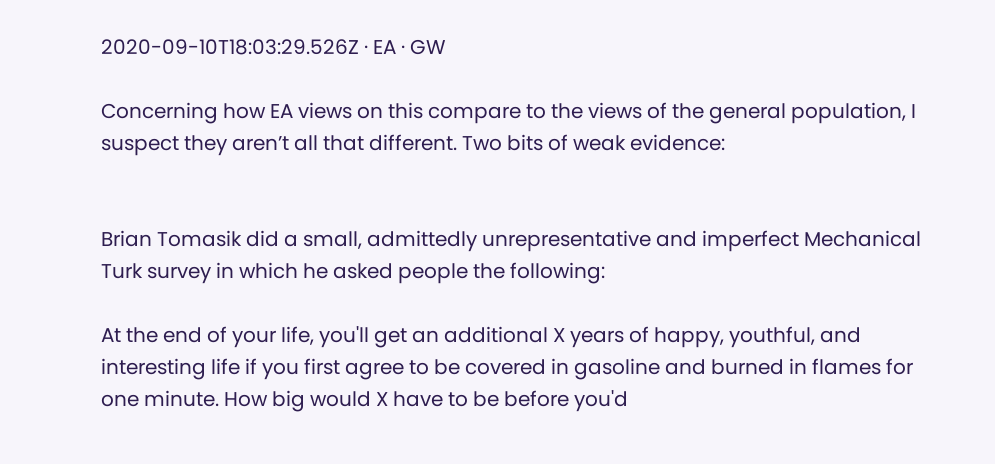2020-09-10T18:03:29.526Z · EA · GW

Concerning how EA views on this compare to the views of the general population, I suspect they aren’t all that different. Two bits of weak evidence:


Brian Tomasik did a small, admittedly unrepresentative and imperfect Mechanical Turk survey in which he asked people the following:

At the end of your life, you'll get an additional X years of happy, youthful, and interesting life if you first agree to be covered in gasoline and burned in flames for one minute. How big would X have to be before you'd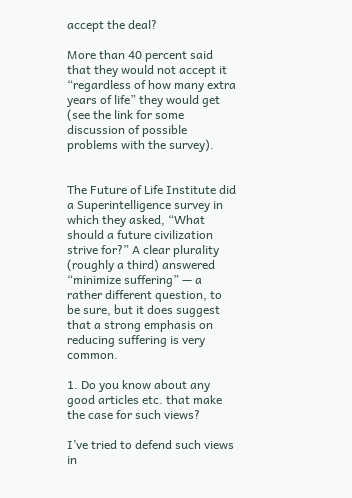accept the deal?

More than 40 percent said that they would not accept it “regardless of how many extra years of life” they would get (see the link for some discussion of possible problems with the survey).


The Future of Life Institute did a Superintelligence survey in which they asked, “What should a future civilization strive for?” A clear plurality (roughly a third) answered “minimize suffering” — a rather different question, to be sure, but it does suggest that a strong emphasis on reducing suffering is very common.

1. Do you know about any good articles etc. that make the case for such views?

I’ve tried to defend such views in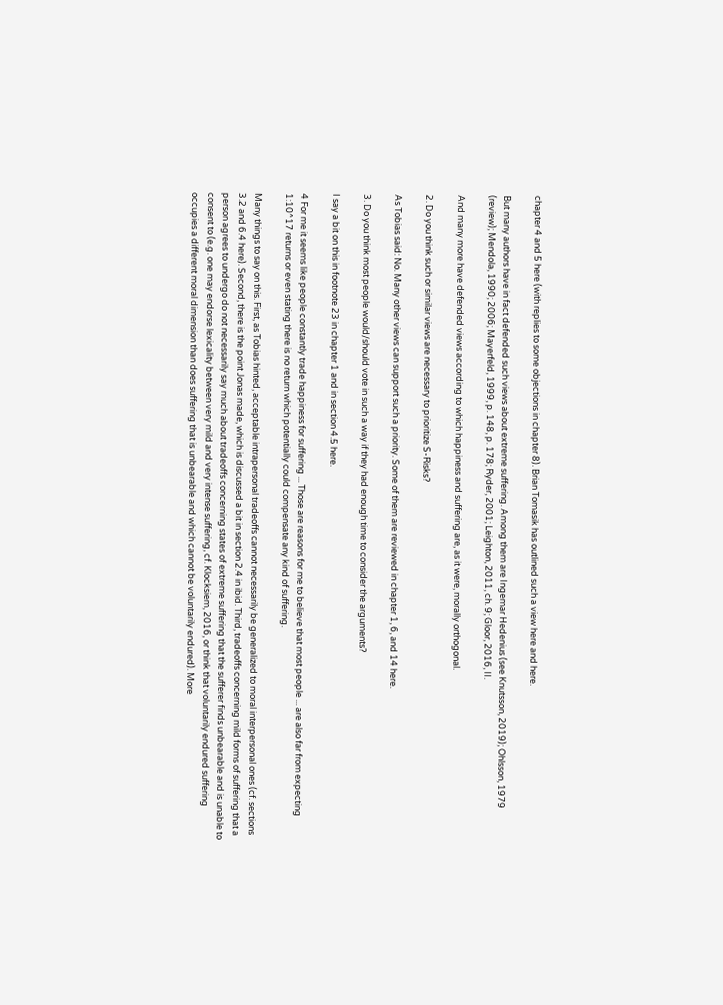chapter 4 and 5 here (with replies to some objections in chapter 8). Brian Tomasik has outlined such a view here and here.

But many authors have in fact defended such views about extreme suffering. Among them are Ingemar Hedenius (see Knutsson, 2019); Ohlsson, 1979 (review); Mendola, 1990; 2006; Mayerfeld, 1999, p. 148, p. 178; Ryder, 2001; Leighton, 2011, ch. 9; Gloor, 2016, II.

And many more have defended views according to which happiness and suffering are, as it were, morally orthogonal.

2. Do you think such or similar views are necessary to prioritize S-Risks?

As Tobias said: No. Many other views can support such a priority. Some of them are reviewed in chapter 1, 6, and 14 here.

3. Do you think most people would/should vote in such a way if they had enough time to consider the arguments?

I say a bit on this in footnote 23 in chapter 1 and in section 4.5 here.

4 For me it seems like people constantly trade happiness for suffering ... Those are reasons for me to believe that most people ... are also far from expecting 1:10^17 returns or even stating there is no return which potentially could compensate any kind of suffering.

Many things to say on this. First, as Tobias hinted, acceptable intrapersonal tradeoffs cannot necessarily be generalized to moral interpersonal ones (cf. sections 3.2 and 6.4 here). Second, there is the point Jonas made, which is discussed a bit in section 2.4 in ibid. Third, tradeoffs concerning mild forms of suffering that a person agrees to undergo do not necessarily say much about tradeoffs concerning states of extreme suffering that the sufferer finds unbearable and is unable to consent to (e.g. one may endorse lexicality between very mild and very intense suffering, cf. Klocksiem, 2016, or think that voluntarily endured suffering occupies a different moral dimension than does suffering that is unbearable and which cannot be voluntarily endured). More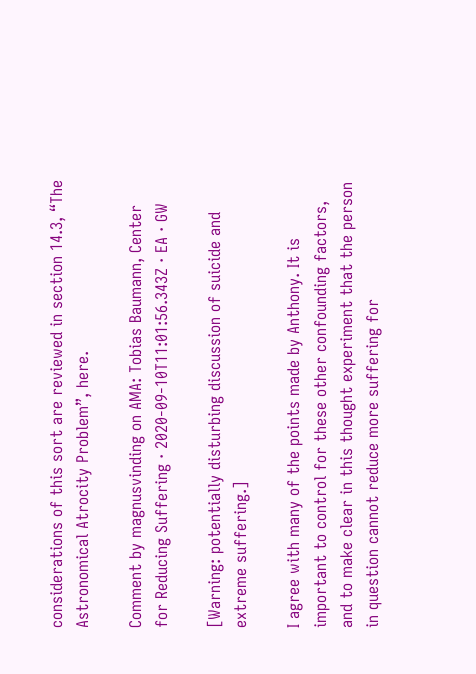considerations of this sort are reviewed in section 14.3, “The Astronomical Atrocity Problem”, here.

Comment by magnusvinding on AMA: Tobias Baumann, Center for Reducing Suffering · 2020-09-10T11:01:56.343Z · EA · GW

[Warning: potentially disturbing discussion of suicide and extreme suffering.]

I agree with many of the points made by Anthony. It is important to control for these other confounding factors, and to make clear in this thought experiment that the person in question cannot reduce more suffering for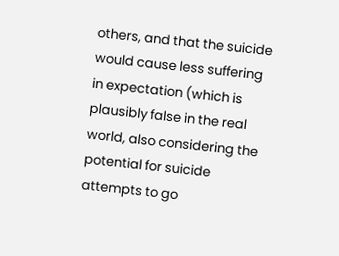others, and that the suicide would cause less suffering in expectation (which is plausibly false in the real world, also considering the potential for suicide attempts to go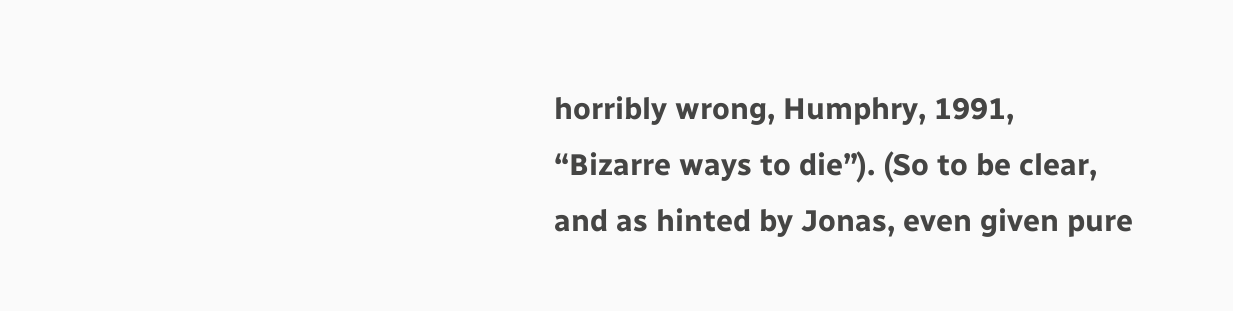horribly wrong, Humphry, 1991, “Bizarre ways to die”). (So to be clear, and as hinted by Jonas, even given pure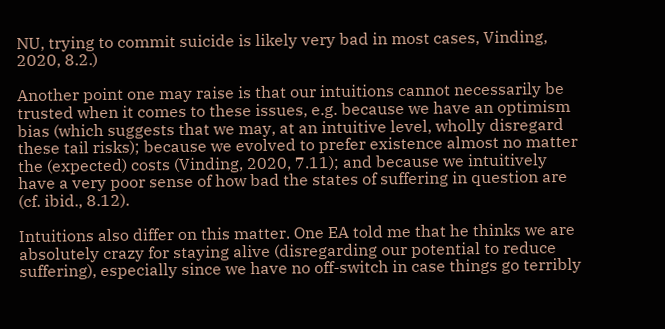NU, trying to commit suicide is likely very bad in most cases, Vinding, 2020, 8.2.)

Another point one may raise is that our intuitions cannot necessarily be trusted when it comes to these issues, e.g. because we have an optimism bias (which suggests that we may, at an intuitive level, wholly disregard these tail risks); because we evolved to prefer existence almost no matter the (expected) costs (Vinding, 2020, 7.11); and because we intuitively have a very poor sense of how bad the states of suffering in question are (cf. ibid., 8.12).

Intuitions also differ on this matter. One EA told me that he thinks we are absolutely crazy for staying alive (disregarding our potential to reduce suffering), especially since we have no off-switch in case things go terribly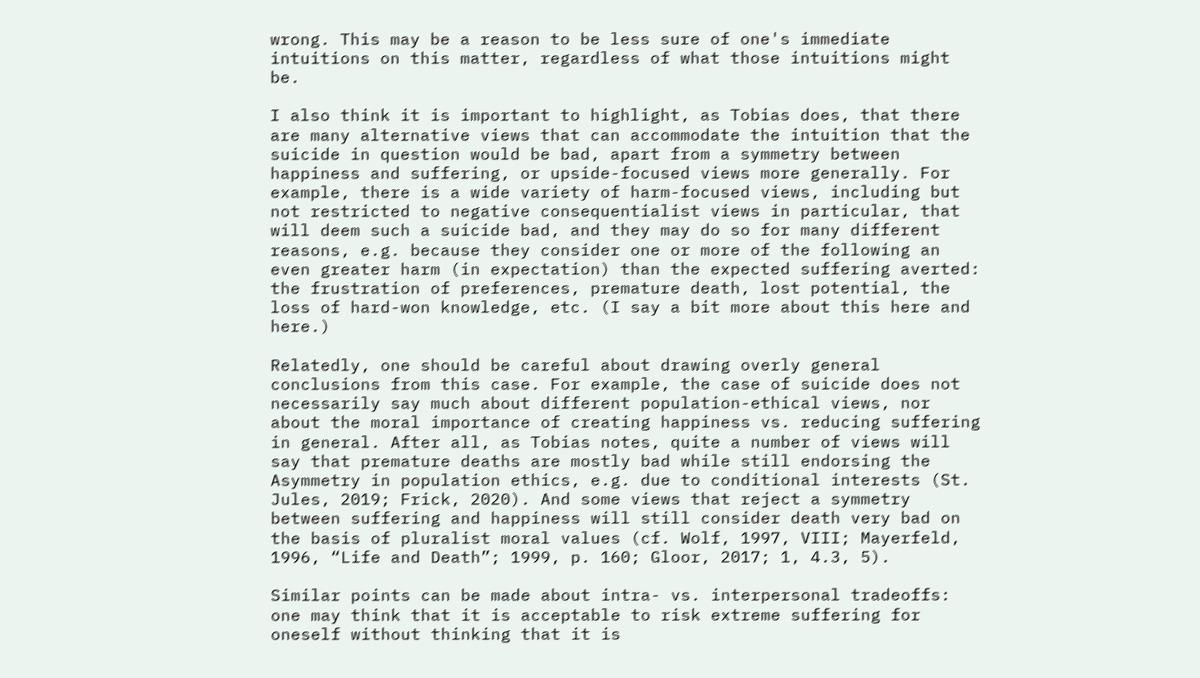wrong. This may be a reason to be less sure of one's immediate intuitions on this matter, regardless of what those intuitions might be.

I also think it is important to highlight, as Tobias does, that there are many alternative views that can accommodate the intuition that the suicide in question would be bad, apart from a symmetry between happiness and suffering, or upside-focused views more generally. For example, there is a wide variety of harm-focused views, including but not restricted to negative consequentialist views in particular, that will deem such a suicide bad, and they may do so for many different reasons, e.g. because they consider one or more of the following an even greater harm (in expectation) than the expected suffering averted: the frustration of preferences, premature death, lost potential, the loss of hard-won knowledge, etc. (I say a bit more about this here and here.)

Relatedly, one should be careful about drawing overly general conclusions from this case. For example, the case of suicide does not necessarily say much about different population-ethical views, nor about the moral importance of creating happiness vs. reducing suffering in general. After all, as Tobias notes, quite a number of views will say that premature deaths are mostly bad while still endorsing the Asymmetry in population ethics, e.g. due to conditional interests (St. Jules, 2019; Frick, 2020). And some views that reject a symmetry between suffering and happiness will still consider death very bad on the basis of pluralist moral values (cf. Wolf, 1997, VIII; Mayerfeld, 1996, “Life and Death”; 1999, p. 160; Gloor, 2017; 1, 4.3, 5).

Similar points can be made about intra- vs. interpersonal tradeoffs: one may think that it is acceptable to risk extreme suffering for oneself without thinking that it is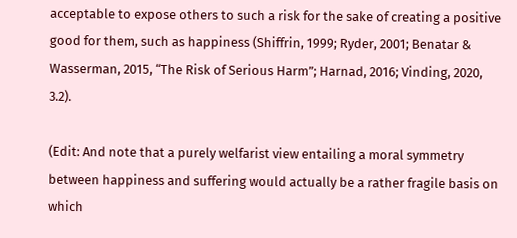acceptable to expose others to such a risk for the sake of creating a positive good for them, such as happiness (Shiffrin, 1999; Ryder, 2001; Benatar & Wasserman, 2015, “The Risk of Serious Harm”; Harnad, 2016; Vinding, 2020, 3.2).

(Edit: And note that a purely welfarist view entailing a moral symmetry between happiness and suffering would actually be a rather fragile basis on which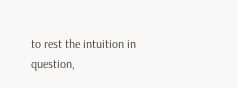to rest the intuition in question,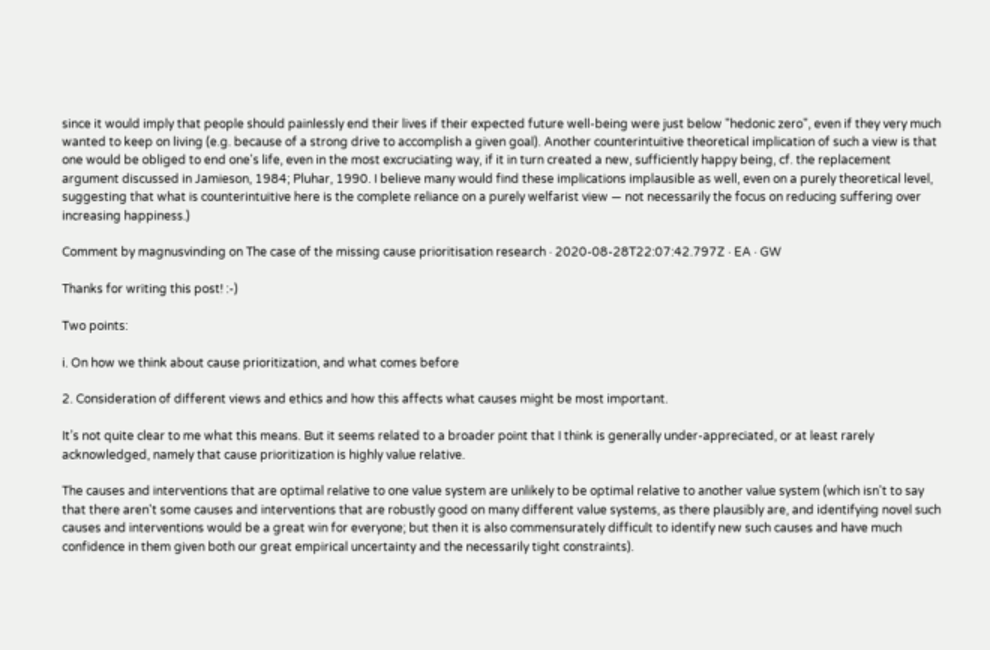since it would imply that people should painlessly end their lives if their expected future well-being were just below "hedonic zero", even if they very much wanted to keep on living (e.g. because of a strong drive to accomplish a given goal). Another counterintuitive theoretical implication of such a view is that one would be obliged to end one's life, even in the most excruciating way, if it in turn created a new, sufficiently happy being, cf. the replacement argument discussed in Jamieson, 1984; Pluhar, 1990. I believe many would find these implications implausible as well, even on a purely theoretical level, suggesting that what is counterintuitive here is the complete reliance on a purely welfarist view — not necessarily the focus on reducing suffering over increasing happiness.)

Comment by magnusvinding on The case of the missing cause prioritisation research · 2020-08-28T22:07:42.797Z · EA · GW

Thanks for writing this post! :-)

Two points:

i. On how we think about cause prioritization, and what comes before

2. Consideration of different views and ethics and how this affects what causes might be most important.

It’s not quite clear to me what this means. But it seems related to a broader point that I think is generally under-appreciated, or at least rarely acknowledged, namely that cause prioritization is highly value relative.

The causes and interventions that are optimal relative to one value system are unlikely to be optimal relative to another value system (which isn't to say that there aren't some causes and interventions that are robustly good on many different value systems, as there plausibly are, and identifying novel such causes and interventions would be a great win for everyone; but then it is also commensurately difficult to identify new such causes and have much confidence in them given both our great empirical uncertainty and the necessarily tight constraints).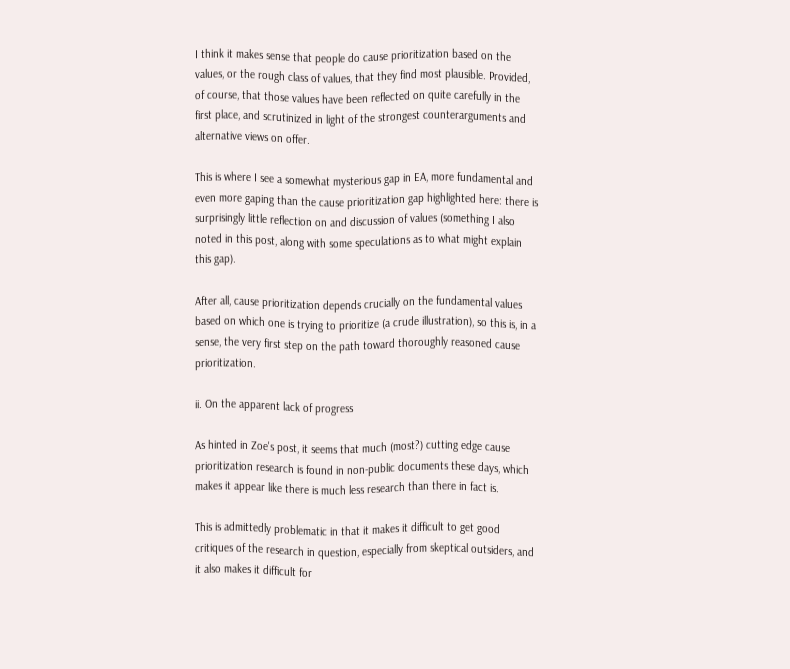I think it makes sense that people do cause prioritization based on the values, or the rough class of values, that they find most plausible. Provided, of course, that those values have been reflected on quite carefully in the first place, and scrutinized in light of the strongest counterarguments and alternative views on offer.

This is where I see a somewhat mysterious gap in EA, more fundamental and even more gaping than the cause prioritization gap highlighted here: there is surprisingly little reflection on and discussion of values (something I also noted in this post, along with some speculations as to what might explain this gap).

After all, cause prioritization depends crucially on the fundamental values based on which one is trying to prioritize (a crude illustration), so this is, in a sense, the very first step on the path toward thoroughly reasoned cause prioritization.

ii. On the apparent lack of progress

As hinted in Zoe's post, it seems that much (most?) cutting edge cause prioritization research is found in non-public documents these days, which makes it appear like there is much less research than there in fact is.

This is admittedly problematic in that it makes it difficult to get good critiques of the research in question, especially from skeptical outsiders, and it also makes it difficult for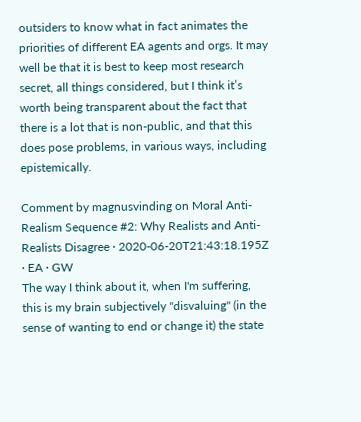outsiders to know what in fact animates the priorities of different EA agents and orgs. It may well be that it is best to keep most research secret, all things considered, but I think it’s worth being transparent about the fact that there is a lot that is non-public, and that this does pose problems, in various ways, including epistemically.

Comment by magnusvinding on Moral Anti-Realism Sequence #2: Why Realists and Anti-Realists Disagree · 2020-06-20T21:43:18.195Z · EA · GW
The way I think about it, when I'm suffering, this is my brain subjectively "disvaluing" (in the sense of wanting to end or change it) the state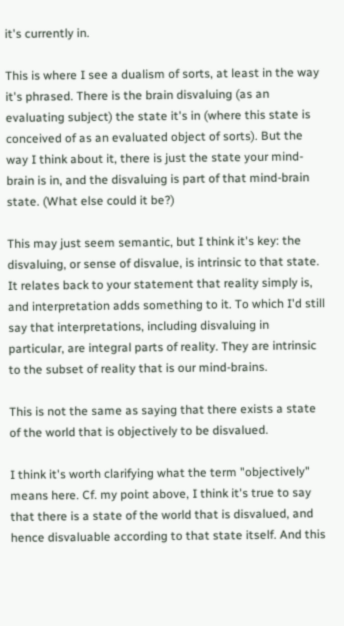it's currently in.

This is where I see a dualism of sorts, at least in the way it's phrased. There is the brain disvaluing (as an evaluating subject) the state it's in (where this state is conceived of as an evaluated object of sorts). But the way I think about it, there is just the state your mind-brain is in, and the disvaluing is part of that mind-brain state. (What else could it be?)

This may just seem semantic, but I think it's key: the disvaluing, or sense of disvalue, is intrinsic to that state. It relates back to your statement that reality simply is, and interpretation adds something to it. To which I'd still say that interpretations, including disvaluing in particular, are integral parts of reality. They are intrinsic to the subset of reality that is our mind-brains.

This is not the same as saying that there exists a state of the world that is objectively to be disvalued.

I think it's worth clarifying what the term "objectively" means here. Cf. my point above, I think it's true to say that there is a state of the world that is disvalued, and hence disvaluable according to that state itself. And this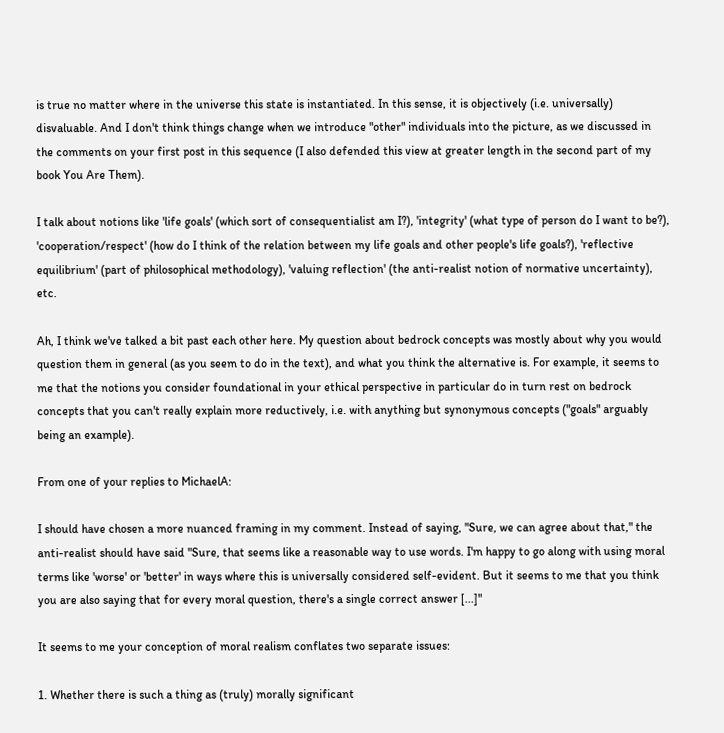is true no matter where in the universe this state is instantiated. In this sense, it is objectively (i.e. universally) disvaluable. And I don't think things change when we introduce "other" individuals into the picture, as we discussed in the comments on your first post in this sequence (I also defended this view at greater length in the second part of my book You Are Them).

I talk about notions like 'life goals' (which sort of consequentialist am I?), 'integrity' (what type of person do I want to be?), 'cooperation/respect' (how do I think of the relation between my life goals and other people's life goals?), 'reflective equilibrium' (part of philosophical methodology), 'valuing reflection' (the anti-realist notion of normative uncertainty), etc.

Ah, I think we've talked a bit past each other here. My question about bedrock concepts was mostly about why you would question them in general (as you seem to do in the text), and what you think the alternative is. For example, it seems to me that the notions you consider foundational in your ethical perspective in particular do in turn rest on bedrock concepts that you can't really explain more reductively, i.e. with anything but synonymous concepts ("goals" arguably being an example).

From one of your replies to MichaelA:

I should have chosen a more nuanced framing in my comment. Instead of saying, "Sure, we can agree about that," the anti-realist should have said "Sure, that seems like a reasonable way to use words. I'm happy to go along with using moral terms like 'worse' or 'better' in ways where this is universally considered self-evident. But it seems to me that you think you are also saying that for every moral question, there's a single correct answer [...]"

It seems to me your conception of moral realism conflates two separate issues:

1. Whether there is such a thing as (truly) morally significant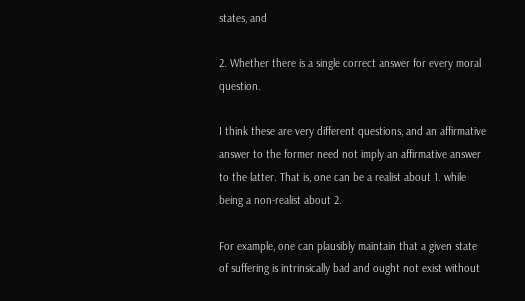states, and

2. Whether there is a single correct answer for every moral question.

I think these are very different questions, and an affirmative answer to the former need not imply an affirmative answer to the latter. That is, one can be a realist about 1. while being a non-realist about 2.

For example, one can plausibly maintain that a given state of suffering is intrinsically bad and ought not exist without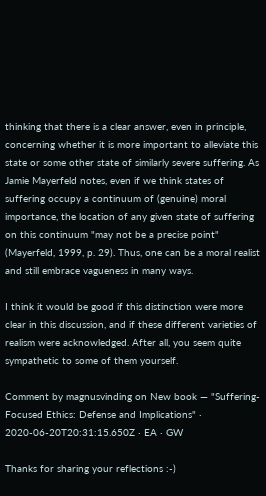thinking that there is a clear answer, even in principle, concerning whether it is more important to alleviate this state or some other state of similarly severe suffering. As Jamie Mayerfeld notes, even if we think states of suffering occupy a continuum of (genuine) moral importance, the location of any given state of suffering on this continuum "may not be a precise point" (Mayerfeld, 1999, p. 29). Thus, one can be a moral realist and still embrace vagueness in many ways.

I think it would be good if this distinction were more clear in this discussion, and if these different varieties of realism were acknowledged. After all, you seem quite sympathetic to some of them yourself.

Comment by magnusvinding on New book — "Suffering-Focused Ethics: Defense and Implications" · 2020-06-20T20:31:15.650Z · EA · GW

Thanks for sharing your reflections :-)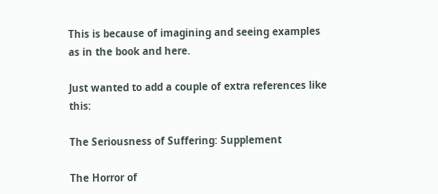This is because of imagining and seeing examples as in the book and here.

Just wanted to add a couple of extra references like this:

The Seriousness of Suffering: Supplement

The Horror of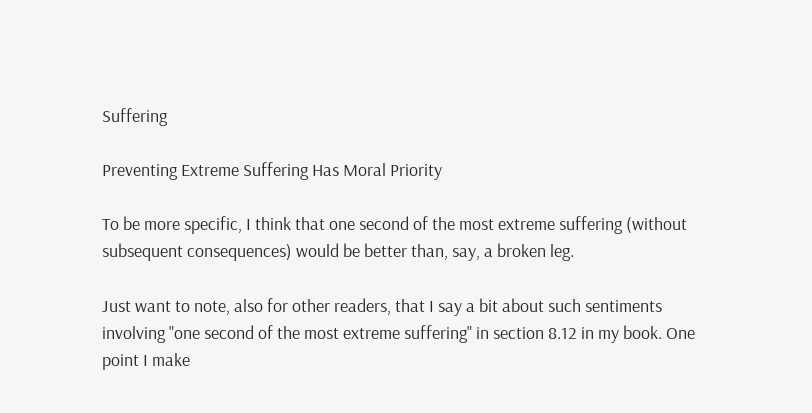Suffering

Preventing Extreme Suffering Has Moral Priority

To be more specific, I think that one second of the most extreme suffering (without subsequent consequences) would be better than, say, a broken leg.

Just want to note, also for other readers, that I say a bit about such sentiments involving "one second of the most extreme suffering" in section 8.12 in my book. One point I make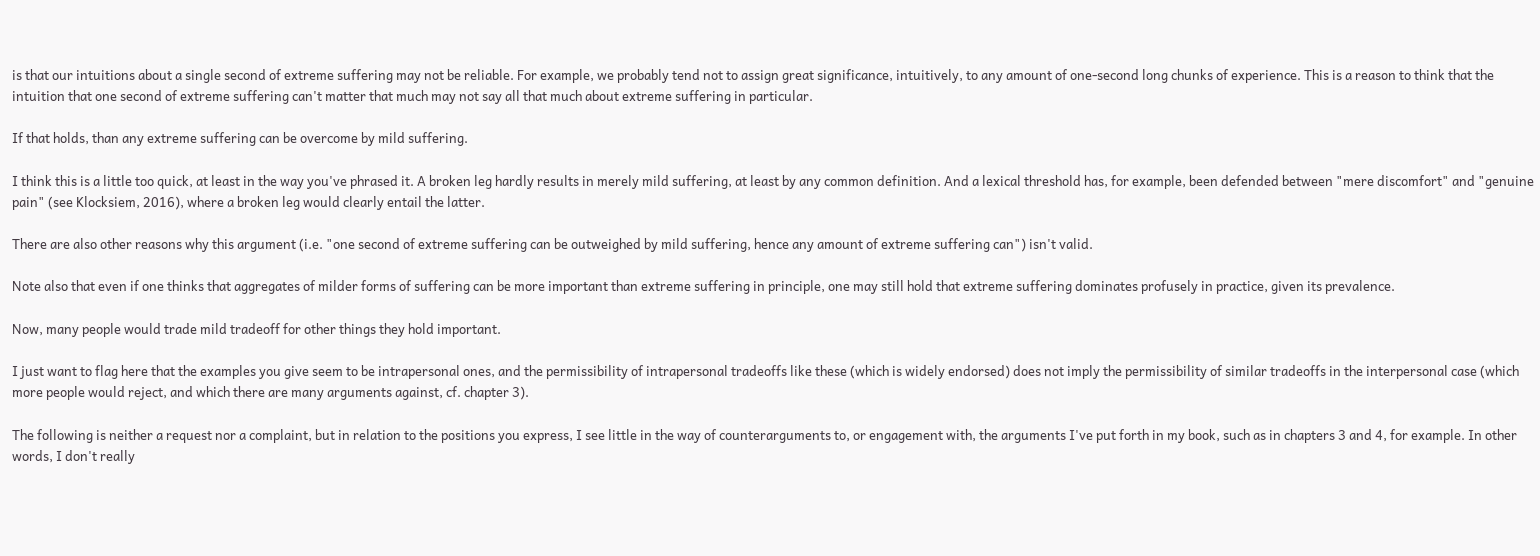is that our intuitions about a single second of extreme suffering may not be reliable. For example, we probably tend not to assign great significance, intuitively, to any amount of one-second long chunks of experience. This is a reason to think that the intuition that one second of extreme suffering can't matter that much may not say all that much about extreme suffering in particular.

If that holds, than any extreme suffering can be overcome by mild suffering.

I think this is a little too quick, at least in the way you've phrased it. A broken leg hardly results in merely mild suffering, at least by any common definition. And a lexical threshold has, for example, been defended between "mere discomfort" and "genuine pain" (see Klocksiem, 2016), where a broken leg would clearly entail the latter.

There are also other reasons why this argument (i.e. "one second of extreme suffering can be outweighed by mild suffering, hence any amount of extreme suffering can") isn't valid.

Note also that even if one thinks that aggregates of milder forms of suffering can be more important than extreme suffering in principle, one may still hold that extreme suffering dominates profusely in practice, given its prevalence.

Now, many people would trade mild tradeoff for other things they hold important.

I just want to flag here that the examples you give seem to be intrapersonal ones, and the permissibility of intrapersonal tradeoffs like these (which is widely endorsed) does not imply the permissibility of similar tradeoffs in the interpersonal case (which more people would reject, and which there are many arguments against, cf. chapter 3).

The following is neither a request nor a complaint, but in relation to the positions you express, I see little in the way of counterarguments to, or engagement with, the arguments I've put forth in my book, such as in chapters 3 and 4, for example. In other words, I don't really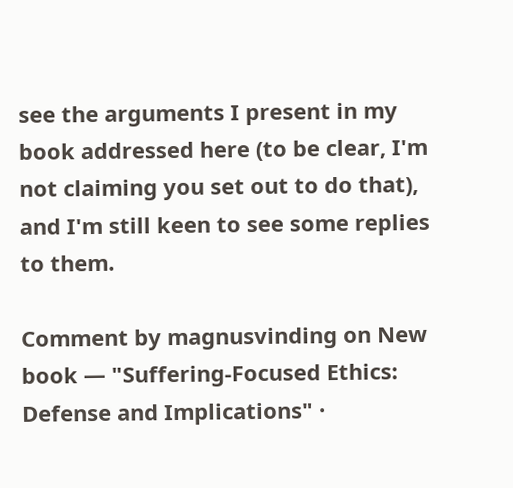see the arguments I present in my book addressed here (to be clear, I'm not claiming you set out to do that), and I'm still keen to see some replies to them.

Comment by magnusvinding on New book — "Suffering-Focused Ethics: Defense and Implications" ·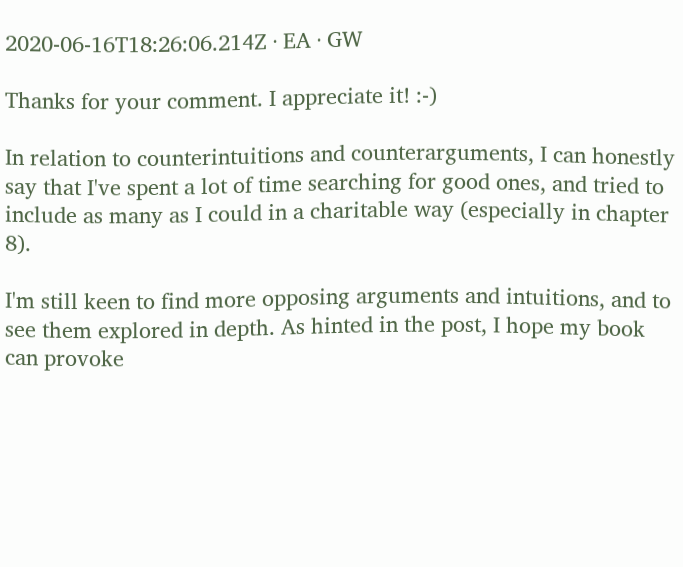2020-06-16T18:26:06.214Z · EA · GW

Thanks for your comment. I appreciate it! :-)

In relation to counterintuitions and counterarguments, I can honestly say that I've spent a lot of time searching for good ones, and tried to include as many as I could in a charitable way (especially in chapter 8).

I'm still keen to find more opposing arguments and intuitions, and to see them explored in depth. As hinted in the post, I hope my book can provoke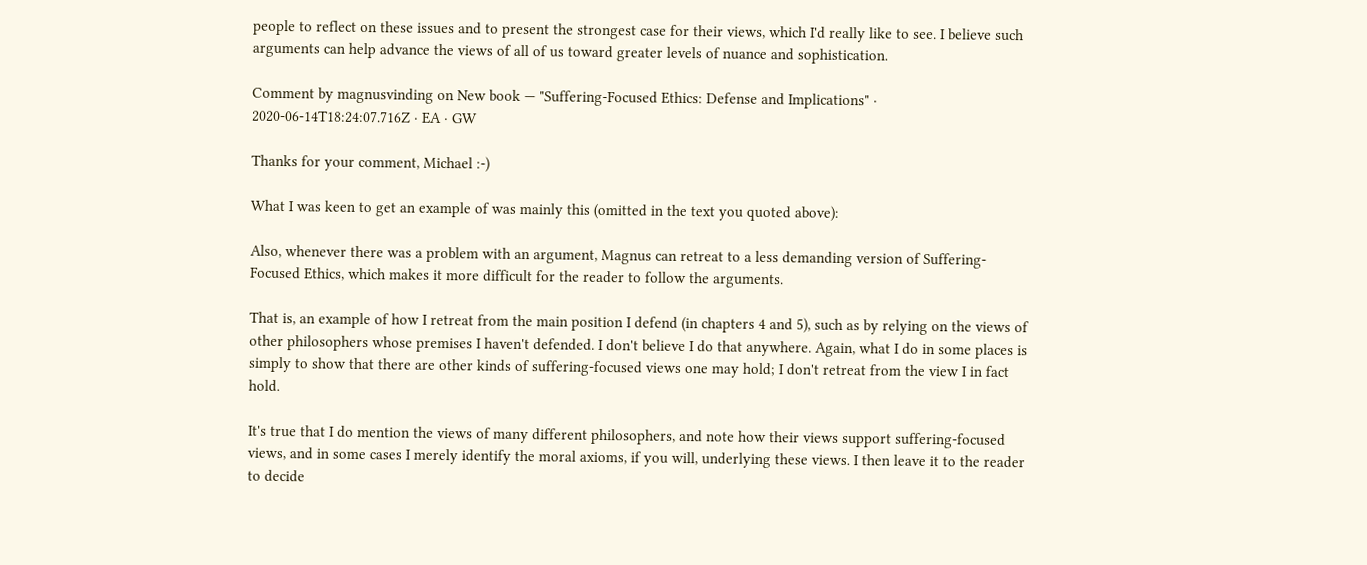people to reflect on these issues and to present the strongest case for their views, which I'd really like to see. I believe such arguments can help advance the views of all of us toward greater levels of nuance and sophistication.

Comment by magnusvinding on New book — "Suffering-Focused Ethics: Defense and Implications" · 2020-06-14T18:24:07.716Z · EA · GW

Thanks for your comment, Michael :-)

What I was keen to get an example of was mainly this (omitted in the text you quoted above):

Also, whenever there was a problem with an argument, Magnus can retreat to a less demanding version of Suffering-Focused Ethics, which makes it more difficult for the reader to follow the arguments.

That is, an example of how I retreat from the main position I defend (in chapters 4 and 5), such as by relying on the views of other philosophers whose premises I haven't defended. I don't believe I do that anywhere. Again, what I do in some places is simply to show that there are other kinds of suffering-focused views one may hold; I don't retreat from the view I in fact hold.

It's true that I do mention the views of many different philosophers, and note how their views support suffering-focused views, and in some cases I merely identify the moral axioms, if you will, underlying these views. I then leave it to the reader to decide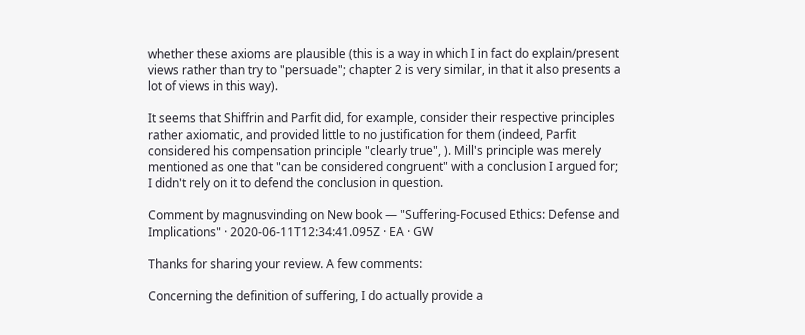whether these axioms are plausible (this is a way in which I in fact do explain/present views rather than try to "persuade"; chapter 2 is very similar, in that it also presents a lot of views in this way).

It seems that Shiffrin and Parfit did, for example, consider their respective principles rather axiomatic, and provided little to no justification for them (indeed, Parfit considered his compensation principle "clearly true", ). Mill's principle was merely mentioned as one that "can be considered congruent" with a conclusion I argued for; I didn't rely on it to defend the conclusion in question.

Comment by magnusvinding on New book — "Suffering-Focused Ethics: Defense and Implications" · 2020-06-11T12:34:41.095Z · EA · GW

Thanks for sharing your review. A few comments:

Concerning the definition of suffering, I do actually provide a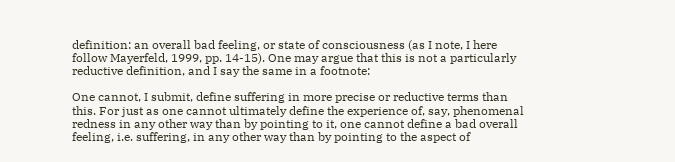definition: an overall bad feeling, or state of consciousness (as I note, I here follow Mayerfeld, 1999, pp. 14-15). One may argue that this is not a particularly reductive definition, and I say the same in a footnote:

One cannot, I submit, define suffering in more precise or reductive terms than this. For just as one cannot ultimately define the experience of, say, phenomenal redness in any other way than by pointing to it, one cannot define a bad overall feeling, i.e. suffering, in any other way than by pointing to the aspect of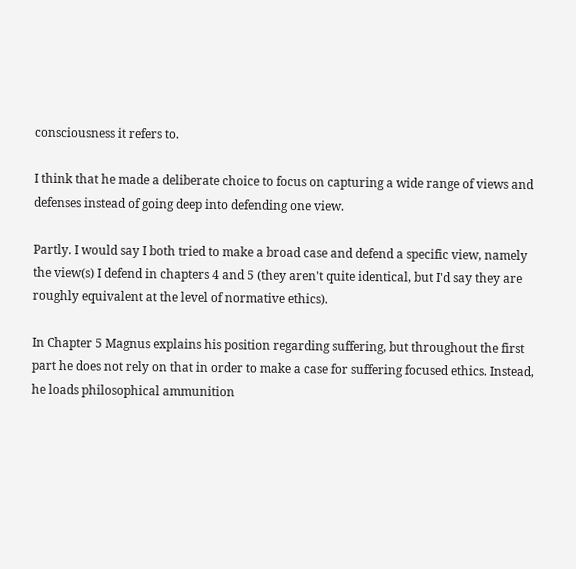consciousness it refers to.

I think that he made a deliberate choice to focus on capturing a wide range of views and defenses instead of going deep into defending one view.

Partly. I would say I both tried to make a broad case and defend a specific view, namely the view(s) I defend in chapters 4 and 5 (they aren't quite identical, but I'd say they are roughly equivalent at the level of normative ethics).

In Chapter 5 Magnus explains his position regarding suffering, but throughout the first part he does not rely on that in order to make a case for suffering focused ethics. Instead, he loads philosophical ammunition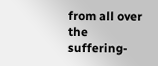from all over the suffering-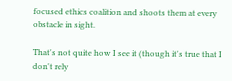focused ethics coalition and shoots them at every obstacle in sight.

That's not quite how I see it (though it's true that I don't rely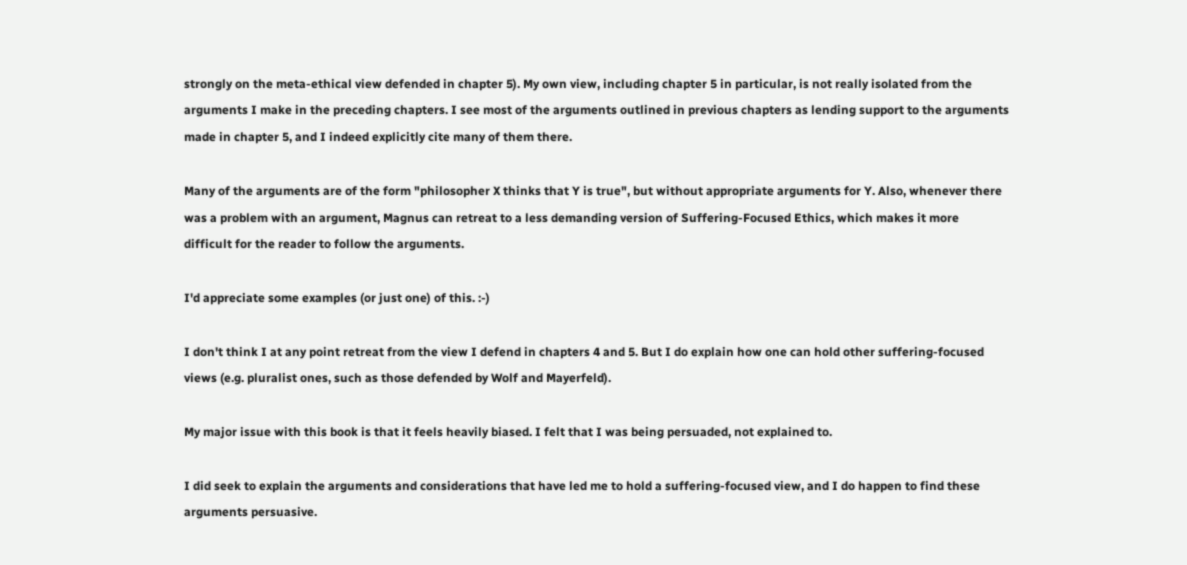strongly on the meta-ethical view defended in chapter 5). My own view, including chapter 5 in particular, is not really isolated from the arguments I make in the preceding chapters. I see most of the arguments outlined in previous chapters as lending support to the arguments made in chapter 5, and I indeed explicitly cite many of them there.

Many of the arguments are of the form "philosopher X thinks that Y is true", but without appropriate arguments for Y. Also, whenever there was a problem with an argument, Magnus can retreat to a less demanding version of Suffering-Focused Ethics, which makes it more difficult for the reader to follow the arguments.

I'd appreciate some examples (or just one) of this. :-)

I don't think I at any point retreat from the view I defend in chapters 4 and 5. But I do explain how one can hold other suffering-focused views (e.g. pluralist ones, such as those defended by Wolf and Mayerfeld).

My major issue with this book is that it feels heavily biased. I felt that I was being persuaded, not explained to.

I did seek to explain the arguments and considerations that have led me to hold a suffering-focused view, and I do happen to find these arguments persuasive.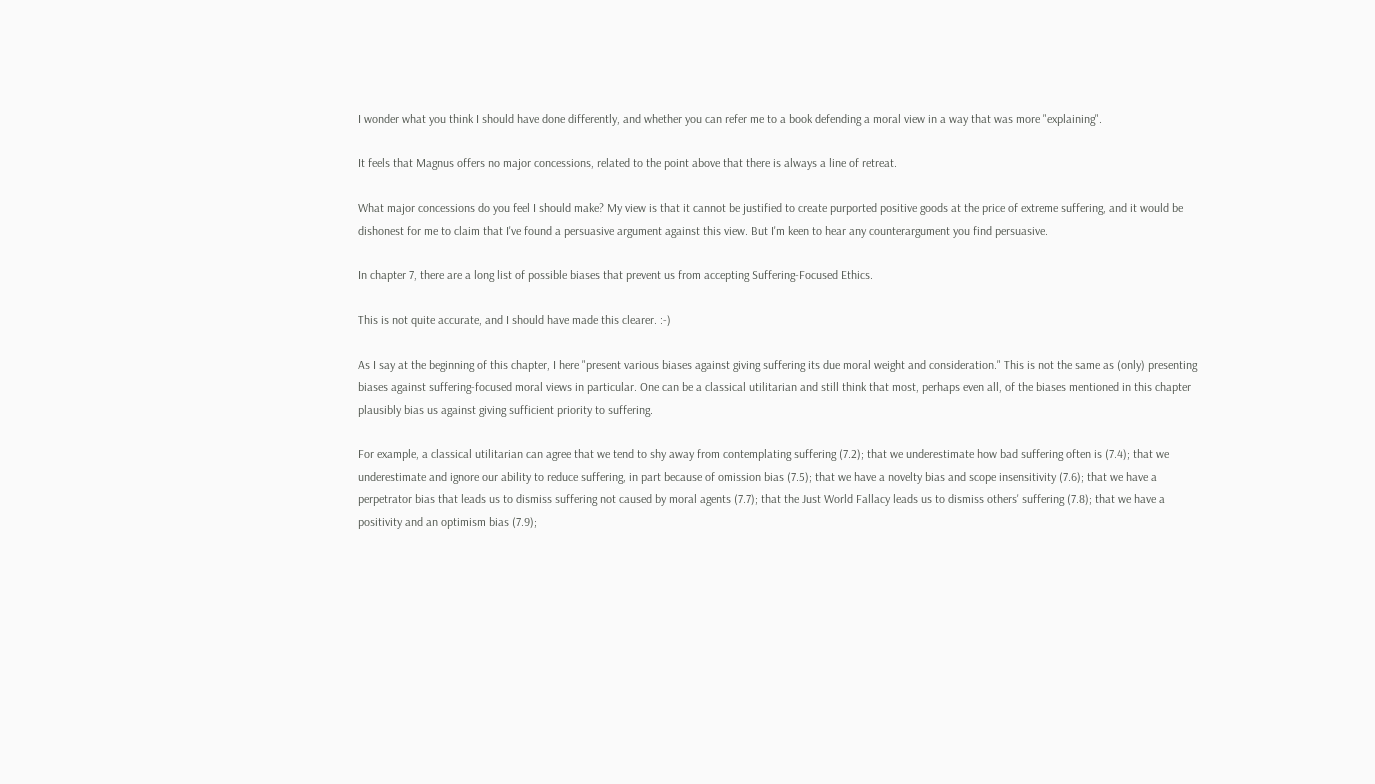I wonder what you think I should have done differently, and whether you can refer me to a book defending a moral view in a way that was more "explaining".

It feels that Magnus offers no major concessions, related to the point above that there is always a line of retreat.

What major concessions do you feel I should make? My view is that it cannot be justified to create purported positive goods at the price of extreme suffering, and it would be dishonest for me to claim that I've found a persuasive argument against this view. But I'm keen to hear any counterargument you find persuasive.

In chapter 7, there are a long list of possible biases that prevent us from accepting Suffering-Focused Ethics.

This is not quite accurate, and I should have made this clearer. :-)

As I say at the beginning of this chapter, I here "present various biases against giving suffering its due moral weight and consideration." This is not the same as (only) presenting biases against suffering-focused moral views in particular. One can be a classical utilitarian and still think that most, perhaps even all, of the biases mentioned in this chapter plausibly bias us against giving sufficient priority to suffering.

For example, a classical utilitarian can agree that we tend to shy away from contemplating suffering (7.2); that we underestimate how bad suffering often is (7.4); that we underestimate and ignore our ability to reduce suffering, in part because of omission bias (7.5); that we have a novelty bias and scope insensitivity (7.6); that we have a perpetrator bias that leads us to dismiss suffering not caused by moral agents (7.7); that the Just World Fallacy leads us to dismiss others' suffering (7.8); that we have a positivity and an optimism bias (7.9);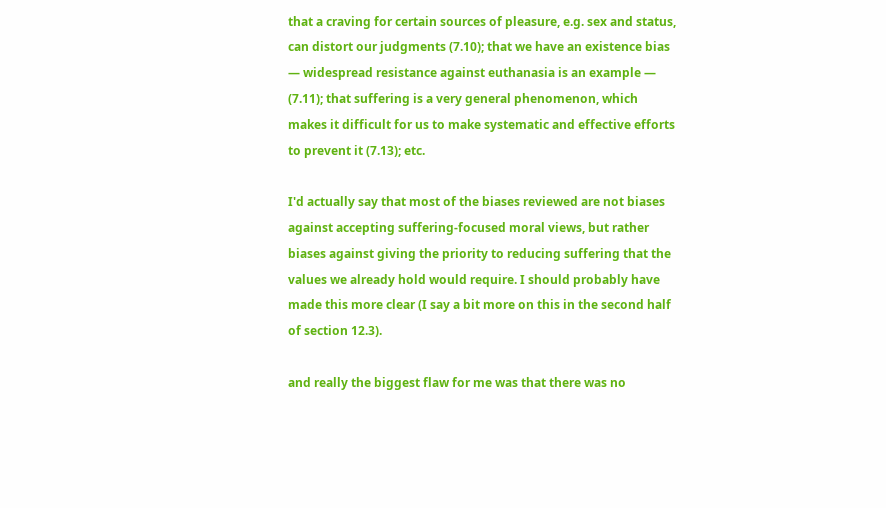that a craving for certain sources of pleasure, e.g. sex and status, can distort our judgments (7.10); that we have an existence bias — widespread resistance against euthanasia is an example — (7.11); that suffering is a very general phenomenon, which makes it difficult for us to make systematic and effective efforts to prevent it (7.13); etc.

I'd actually say that most of the biases reviewed are not biases against accepting suffering-focused moral views, but rather biases against giving the priority to reducing suffering that the values we already hold would require. I should probably have made this more clear (I say a bit more on this in the second half of section 12.3).

and really the biggest flaw for me was that there was no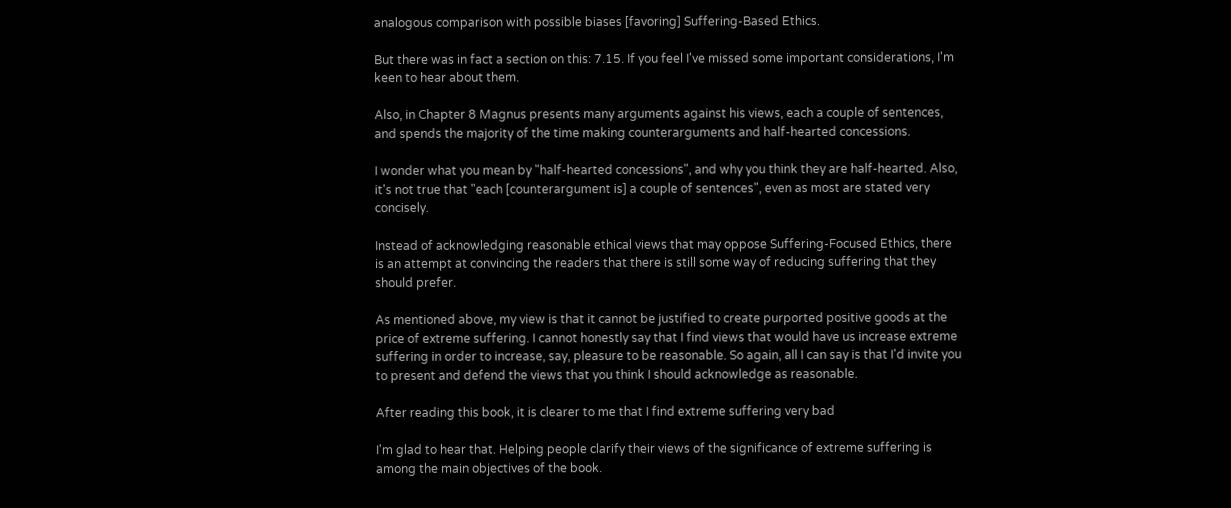analogous comparison with possible biases [favoring] Suffering-Based Ethics.

But there was in fact a section on this: 7.15. If you feel I've missed some important considerations, I'm keen to hear about them.

Also, in Chapter 8 Magnus presents many arguments against his views, each a couple of sentences, and spends the majority of the time making counterarguments and half-hearted concessions.

I wonder what you mean by "half-hearted concessions", and why you think they are half-hearted. Also, it's not true that "each [counterargument is] a couple of sentences", even as most are stated very concisely.

Instead of acknowledging reasonable ethical views that may oppose Suffering-Focused Ethics, there is an attempt at convincing the readers that there is still some way of reducing suffering that they should prefer.

As mentioned above, my view is that it cannot be justified to create purported positive goods at the price of extreme suffering. I cannot honestly say that I find views that would have us increase extreme suffering in order to increase, say, pleasure to be reasonable. So again, all I can say is that I'd invite you to present and defend the views that you think I should acknowledge as reasonable.

After reading this book, it is clearer to me that I find extreme suffering very bad

I'm glad to hear that. Helping people clarify their views of the significance of extreme suffering is among the main objectives of the book.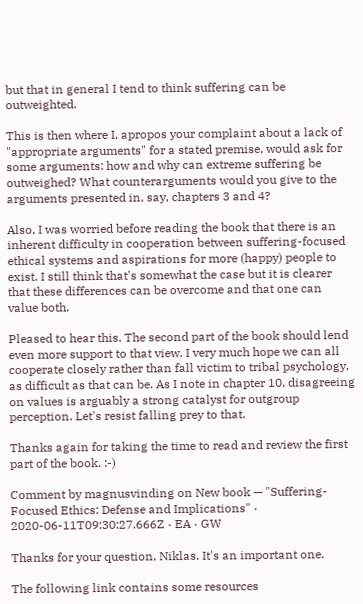but that in general I tend to think suffering can be outweighted.

This is then where I, apropos your complaint about a lack of "appropriate arguments" for a stated premise, would ask for some arguments: how and why can extreme suffering be outweighed? What counterarguments would you give to the arguments presented in, say, chapters 3 and 4?

Also, I was worried before reading the book that there is an inherent difficulty in cooperation between suffering-focused ethical systems and aspirations for more (happy) people to exist. I still think that's somewhat the case but it is clearer that these differences can be overcome and that one can value both.

Pleased to hear this. The second part of the book should lend even more support to that view. I very much hope we can all cooperate closely rather than fall victim to tribal psychology, as difficult as that can be. As I note in chapter 10, disagreeing on values is arguably a strong catalyst for outgroup perception. Let's resist falling prey to that.

Thanks again for taking the time to read and review the first part of the book. :-)

Comment by magnusvinding on New book — "Suffering-Focused Ethics: Defense and Implications" · 2020-06-11T09:30:27.666Z · EA · GW

Thanks for your question, Niklas. It's an important one.

The following link contains some resources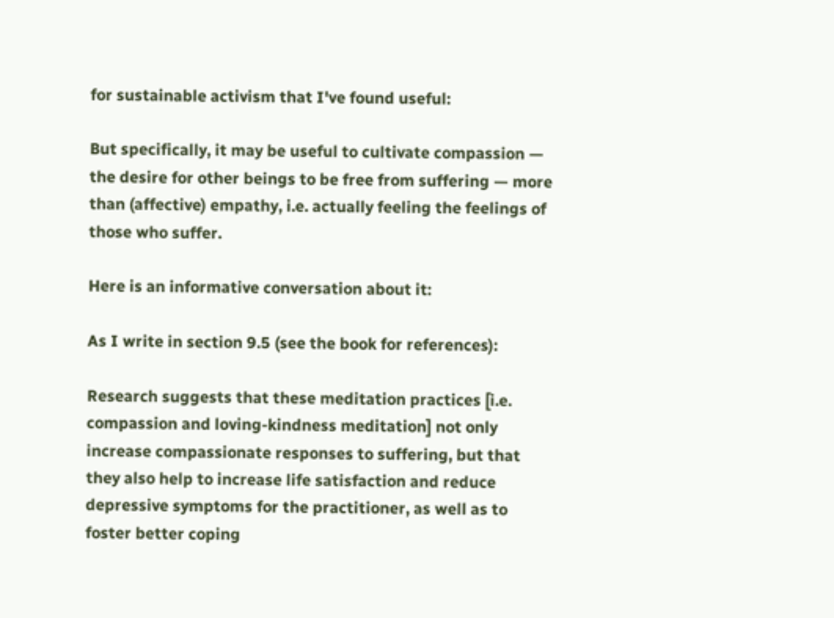for sustainable activism that I've found useful:

But specifically, it may be useful to cultivate compassion — the desire for other beings to be free from suffering — more than (affective) empathy, i.e. actually feeling the feelings of those who suffer.

Here is an informative conversation about it:

As I write in section 9.5 (see the book for references):

Research suggests that these meditation practices [i.e. compassion and loving-kindness meditation] not only increase compassionate responses to suffering, but that they also help to increase life satisfaction and reduce depressive symptoms for the practitioner, as well as to foster better coping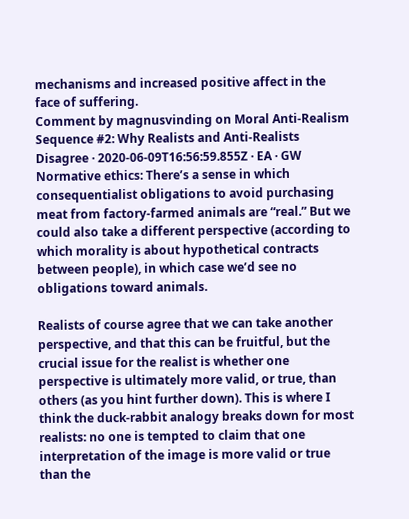mechanisms and increased positive affect in the face of suffering.
Comment by magnusvinding on Moral Anti-Realism Sequence #2: Why Realists and Anti-Realists Disagree · 2020-06-09T16:56:59.855Z · EA · GW
Normative ethics: There’s a sense in which consequentialist obligations to avoid purchasing meat from factory-farmed animals are “real.” But we could also take a different perspective (according to which morality is about hypothetical contracts between people), in which case we’d see no obligations toward animals.

Realists of course agree that we can take another perspective, and that this can be fruitful, but the crucial issue for the realist is whether one perspective is ultimately more valid, or true, than others (as you hint further down). This is where I think the duck-rabbit analogy breaks down for most realists: no one is tempted to claim that one interpretation of the image is more valid or true than the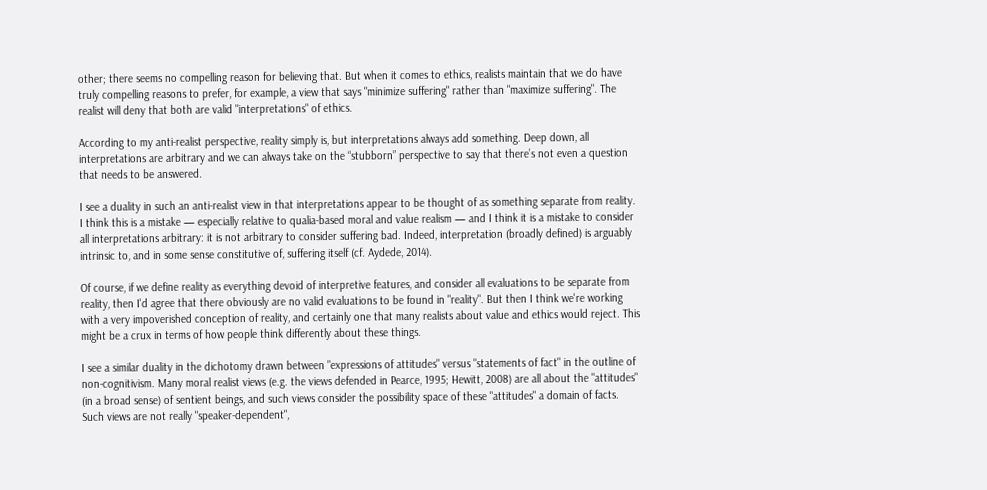other; there seems no compelling reason for believing that. But when it comes to ethics, realists maintain that we do have truly compelling reasons to prefer, for example, a view that says "minimize suffering" rather than "maximize suffering". The realist will deny that both are valid "interpretations" of ethics.

According to my anti-realist perspective, reality simply is, but interpretations always add something. Deep down, all interpretations are arbitrary and we can always take on the “stubborn” perspective to say that there’s not even a question that needs to be answered.

I see a duality in such an anti-realist view in that interpretations appear to be thought of as something separate from reality. I think this is a mistake — especially relative to qualia-based moral and value realism — and I think it is a mistake to consider all interpretations arbitrary: it is not arbitrary to consider suffering bad. Indeed, interpretation (broadly defined) is arguably intrinsic to, and in some sense constitutive of, suffering itself (cf. Aydede, 2014).

Of course, if we define reality as everything devoid of interpretive features, and consider all evaluations to be separate from reality, then I'd agree that there obviously are no valid evaluations to be found in "reality". But then I think we're working with a very impoverished conception of reality, and certainly one that many realists about value and ethics would reject. This might be a crux in terms of how people think differently about these things.

I see a similar duality in the dichotomy drawn between "expressions of attitudes" versus "statements of fact" in the outline of non-cognitivism. Many moral realist views (e.g. the views defended in Pearce, 1995; Hewitt, 2008) are all about the "attitudes" (in a broad sense) of sentient beings, and such views consider the possibility space of these "attitudes" a domain of facts. Such views are not really "speaker-dependent",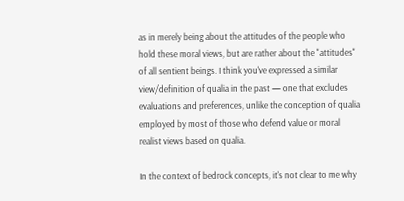as in merely being about the attitudes of the people who hold these moral views, but are rather about the "attitudes" of all sentient beings. I think you've expressed a similar view/definition of qualia in the past — one that excludes evaluations and preferences, unlike the conception of qualia employed by most of those who defend value or moral realist views based on qualia.

In the context of bedrock concepts, it's not clear to me why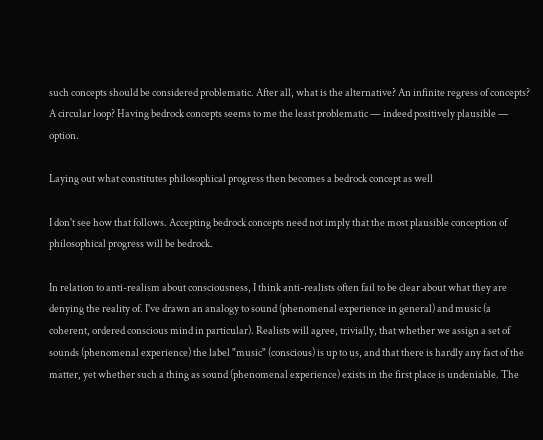such concepts should be considered problematic. After all, what is the alternative? An infinite regress of concepts? A circular loop? Having bedrock concepts seems to me the least problematic — indeed positively plausible — option.

Laying out what constitutes philosophical progress then becomes a bedrock concept as well

I don't see how that follows. Accepting bedrock concepts need not imply that the most plausible conception of philosophical progress will be bedrock.

In relation to anti-realism about consciousness, I think anti-realists often fail to be clear about what they are denying the reality of. I've drawn an analogy to sound (phenomenal experience in general) and music (a coherent, ordered conscious mind in particular). Realists will agree, trivially, that whether we assign a set of sounds (phenomenal experience) the label "music" (conscious) is up to us, and that there is hardly any fact of the matter, yet whether such a thing as sound (phenomenal experience) exists in the first place is undeniable. The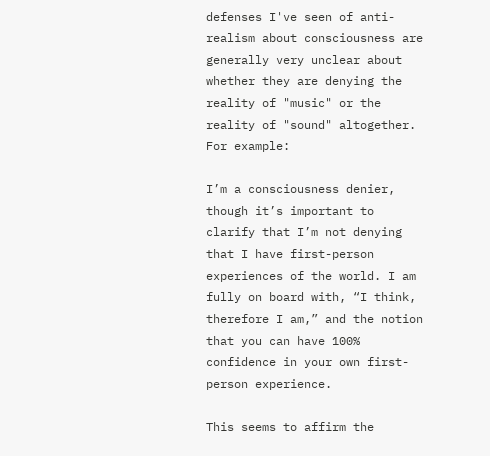defenses I've seen of anti-realism about consciousness are generally very unclear about whether they are denying the reality of "music" or the reality of "sound" altogether. For example:

I’m a consciousness denier, though it’s important to clarify that I’m not denying that I have first-person experiences of the world. I am fully on board with, “I think, therefore I am,” and the notion that you can have 100% confidence in your own first-person experience.

This seems to affirm the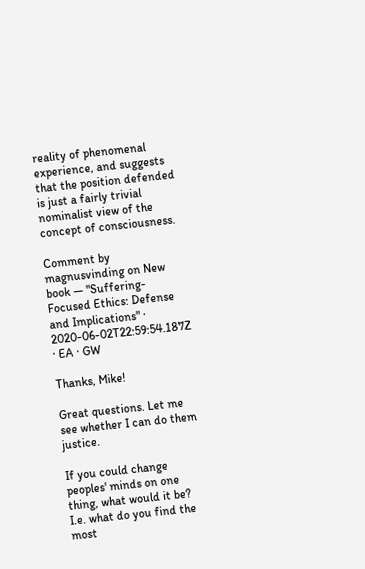reality of phenomenal experience, and suggests that the position defended is just a fairly trivial nominalist view of the concept of consciousness.

Comment by magnusvinding on New book — "Suffering-Focused Ethics: Defense and Implications" · 2020-06-02T22:59:54.187Z · EA · GW

Thanks, Mike!

Great questions. Let me see whether I can do them justice.

If you could change peoples' minds on one thing, what would it be? I.e. what do you find the most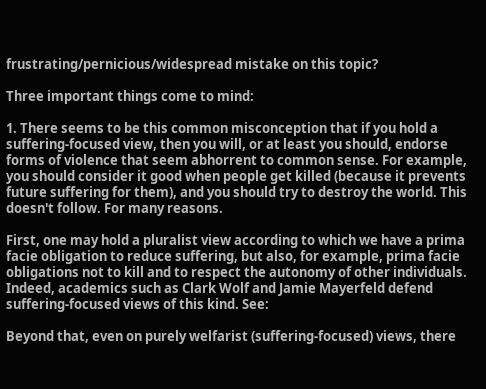frustrating/pernicious/widespread mistake on this topic?

Three important things come to mind:

1. There seems to be this common misconception that if you hold a suffering-focused view, then you will, or at least you should, endorse forms of violence that seem abhorrent to common sense. For example, you should consider it good when people get killed (because it prevents future suffering for them), and you should try to destroy the world. This doesn't follow. For many reasons.

First, one may hold a pluralist view according to which we have a prima facie obligation to reduce suffering, but also, for example, prima facie obligations not to kill and to respect the autonomy of other individuals. Indeed, academics such as Clark Wolf and Jamie Mayerfeld defend suffering-focused views of this kind. See:

Beyond that, even on purely welfarist (suffering-focused) views, there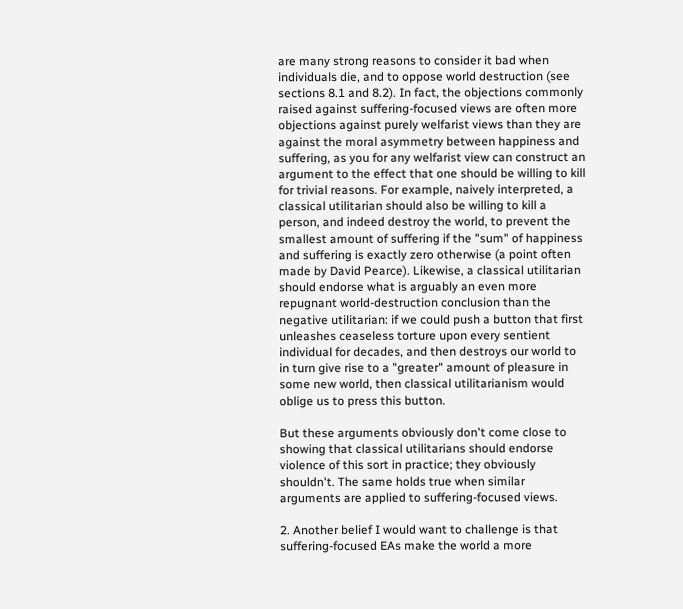are many strong reasons to consider it bad when individuals die, and to oppose world destruction (see sections 8.1 and 8.2). In fact, the objections commonly raised against suffering-focused views are often more objections against purely welfarist views than they are against the moral asymmetry between happiness and suffering, as you for any welfarist view can construct an argument to the effect that one should be willing to kill for trivial reasons. For example, naively interpreted, a classical utilitarian should also be willing to kill a person, and indeed destroy the world, to prevent the smallest amount of suffering if the "sum" of happiness and suffering is exactly zero otherwise (a point often made by David Pearce). Likewise, a classical utilitarian should endorse what is arguably an even more repugnant world-destruction conclusion than the negative utilitarian: if we could push a button that first unleashes ceaseless torture upon every sentient individual for decades, and then destroys our world to in turn give rise to a "greater" amount of pleasure in some new world, then classical utilitarianism would oblige us to press this button.

But these arguments obviously don't come close to showing that classical utilitarians should endorse violence of this sort in practice; they obviously shouldn't. The same holds true when similar arguments are applied to suffering-focused views.

2. Another belief I would want to challenge is that suffering-focused EAs make the world a more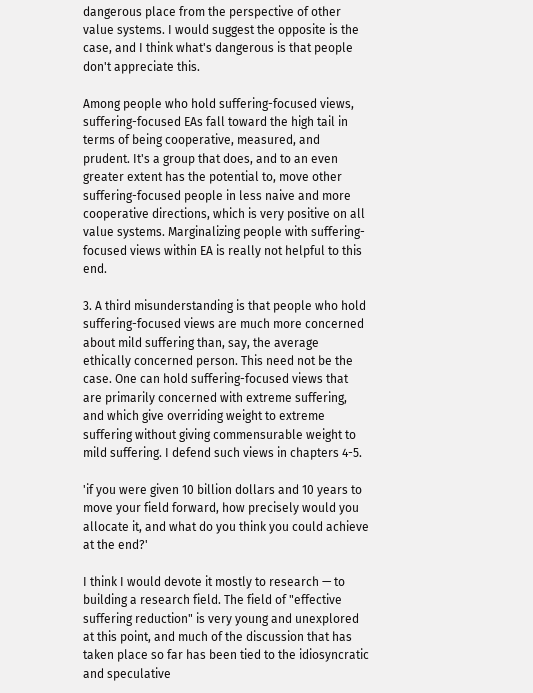dangerous place from the perspective of other value systems. I would suggest the opposite is the case, and I think what's dangerous is that people don't appreciate this.

Among people who hold suffering-focused views, suffering-focused EAs fall toward the high tail in terms of being cooperative, measured, and prudent. It's a group that does, and to an even greater extent has the potential to, move other suffering-focused people in less naive and more cooperative directions, which is very positive on all value systems. Marginalizing people with suffering-focused views within EA is really not helpful to this end.

3. A third misunderstanding is that people who hold suffering-focused views are much more concerned about mild suffering than, say, the average ethically concerned person. This need not be the case. One can hold suffering-focused views that are primarily concerned with extreme suffering, and which give overriding weight to extreme suffering without giving commensurable weight to mild suffering. I defend such views in chapters 4-5.

'if you were given 10 billion dollars and 10 years to move your field forward, how precisely would you allocate it, and what do you think you could achieve at the end?'

I think I would devote it mostly to research — to building a research field. The field of "effective suffering reduction" is very young and unexplored at this point, and much of the discussion that has taken place so far has been tied to the idiosyncratic and speculative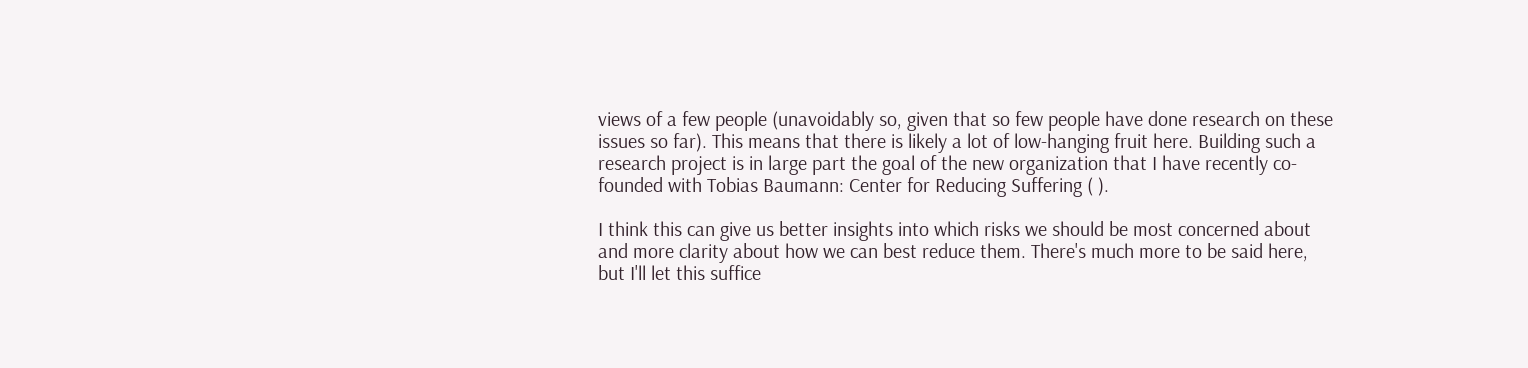views of a few people (unavoidably so, given that so few people have done research on these issues so far). This means that there is likely a lot of low-hanging fruit here. Building such a research project is in large part the goal of the new organization that I have recently co-founded with Tobias Baumann: Center for Reducing Suffering ( ).

I think this can give us better insights into which risks we should be most concerned about and more clarity about how we can best reduce them. There's much more to be said here, but I'll let this suffice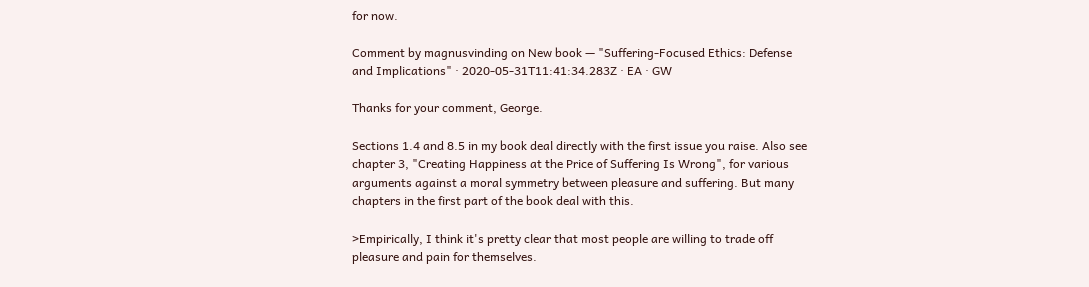for now.

Comment by magnusvinding on New book — "Suffering-Focused Ethics: Defense and Implications" · 2020-05-31T11:41:34.283Z · EA · GW

Thanks for your comment, George.

Sections 1.4 and 8.5 in my book deal directly with the first issue you raise. Also see chapter 3, "Creating Happiness at the Price of Suffering Is Wrong", for various arguments against a moral symmetry between pleasure and suffering. But many chapters in the first part of the book deal with this.

>Empirically, I think it's pretty clear that most people are willing to trade off pleasure and pain for themselves.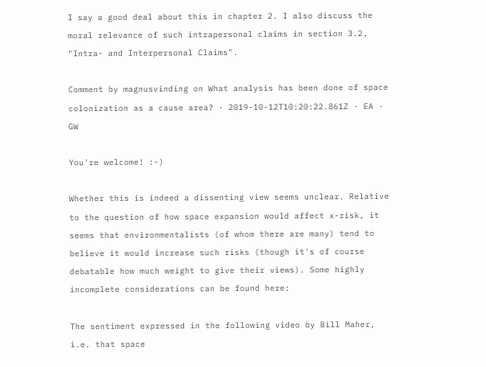I say a good deal about this in chapter 2. I also discuss the moral relevance of such intrapersonal claims in section 3.2, "Intra- and Interpersonal Claims".

Comment by magnusvinding on What analysis has been done of space colonization as a cause area? · 2019-10-12T10:20:22.861Z · EA · GW

You're welcome! :-)

Whether this is indeed a dissenting view seems unclear. Relative to the question of how space expansion would affect x-risk, it seems that environmentalists (of whom there are many) tend to believe it would increase such risks (though it's of course debatable how much weight to give their views). Some highly incomplete considerations can be found here:

The sentiment expressed in the following video by Bill Maher, i.e. that space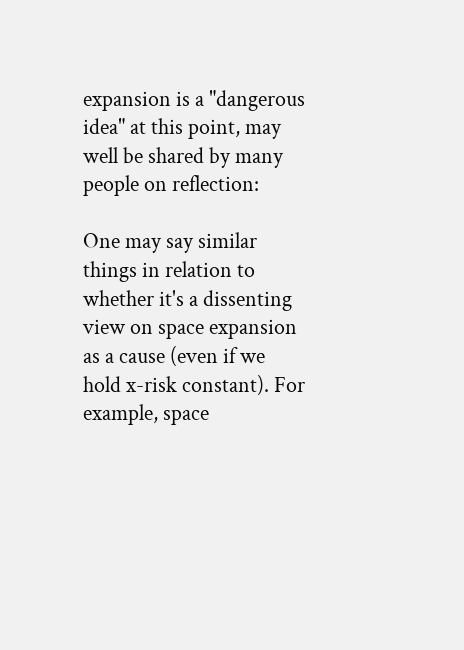expansion is a "dangerous idea" at this point, may well be shared by many people on reflection:

One may say similar things in relation to whether it's a dissenting view on space expansion as a cause (even if we hold x-risk constant). For example, space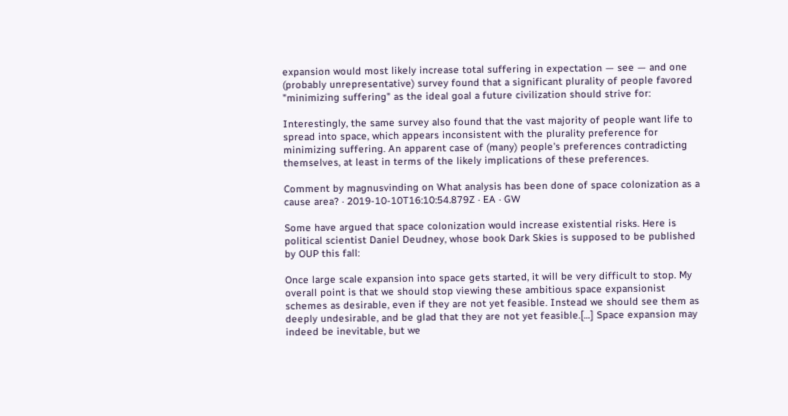expansion would most likely increase total suffering in expectation — see — and one (probably unrepresentative) survey found that a significant plurality of people favored "minimizing suffering" as the ideal goal a future civilization should strive for:

Interestingly, the same survey also found that the vast majority of people want life to spread into space, which appears inconsistent with the plurality preference for minimizing suffering. An apparent case of (many) people's preferences contradicting themselves, at least in terms of the likely implications of these preferences.

Comment by magnusvinding on What analysis has been done of space colonization as a cause area? · 2019-10-10T16:10:54.879Z · EA · GW

Some have argued that space colonization would increase existential risks. Here is political scientist Daniel Deudney, whose book Dark Skies is supposed to be published by OUP this fall:

Once large scale expansion into space gets started, it will be very difficult to stop. My overall point is that we should stop viewing these ambitious space expansionist schemes as desirable, even if they are not yet feasible. Instead we should see them as deeply undesirable, and be glad that they are not yet feasible.[…] Space expansion may indeed be inevitable, but we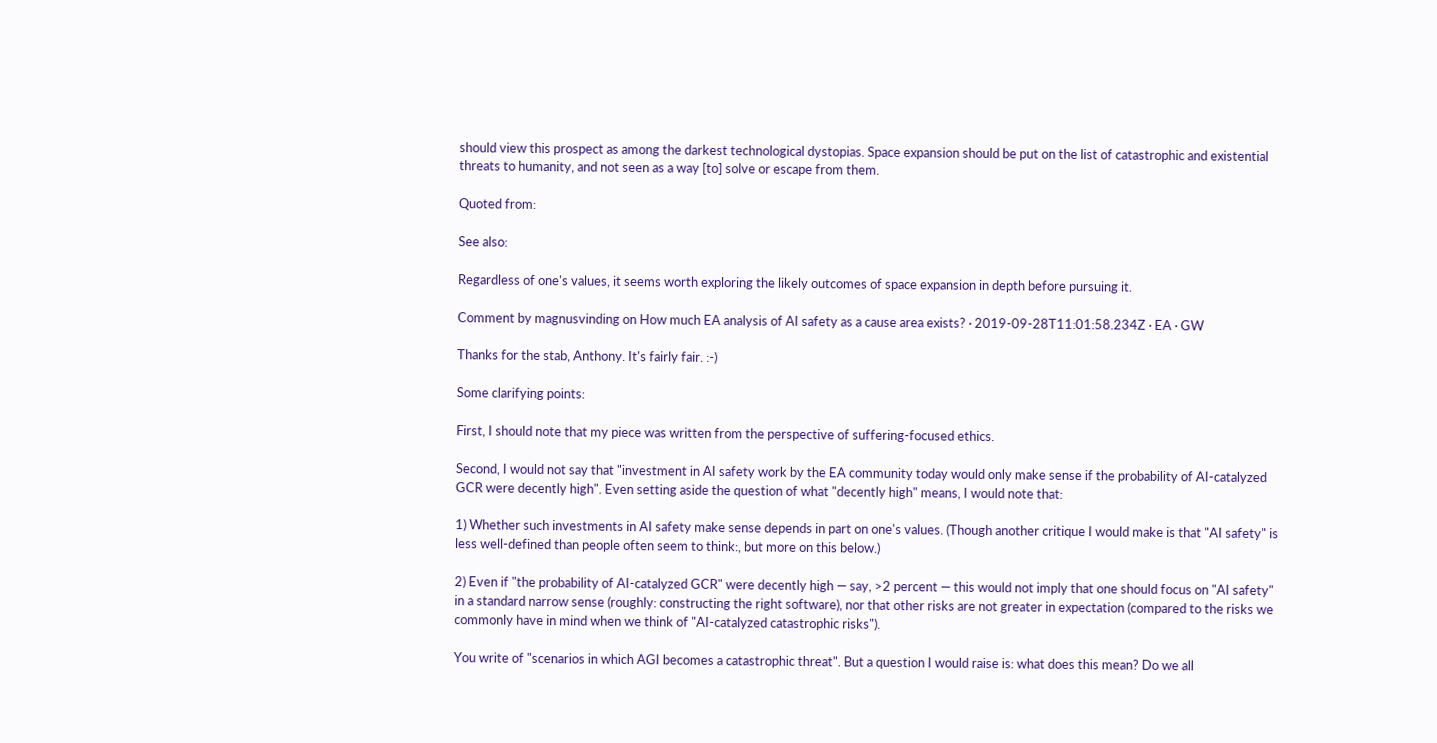should view this prospect as among the darkest technological dystopias. Space expansion should be put on the list of catastrophic and existential threats to humanity, and not seen as a way [to] solve or escape from them.

Quoted from:

See also:

Regardless of one's values, it seems worth exploring the likely outcomes of space expansion in depth before pursuing it.

Comment by magnusvinding on How much EA analysis of AI safety as a cause area exists? · 2019-09-28T11:01:58.234Z · EA · GW

Thanks for the stab, Anthony. It's fairly fair. :-)

Some clarifying points:

First, I should note that my piece was written from the perspective of suffering-focused ethics.

Second, I would not say that "investment in AI safety work by the EA community today would only make sense if the probability of AI-catalyzed GCR were decently high". Even setting aside the question of what "decently high" means, I would note that:

1) Whether such investments in AI safety make sense depends in part on one's values. (Though another critique I would make is that "AI safety" is less well-defined than people often seem to think:, but more on this below.)

2) Even if "the probability of AI-catalyzed GCR" were decently high — say, >2 percent — this would not imply that one should focus on "AI safety" in a standard narrow sense (roughly: constructing the right software), nor that other risks are not greater in expectation (compared to the risks we commonly have in mind when we think of "AI-catalyzed catastrophic risks").

You write of "scenarios in which AGI becomes a catastrophic threat". But a question I would raise is: what does this mean? Do we all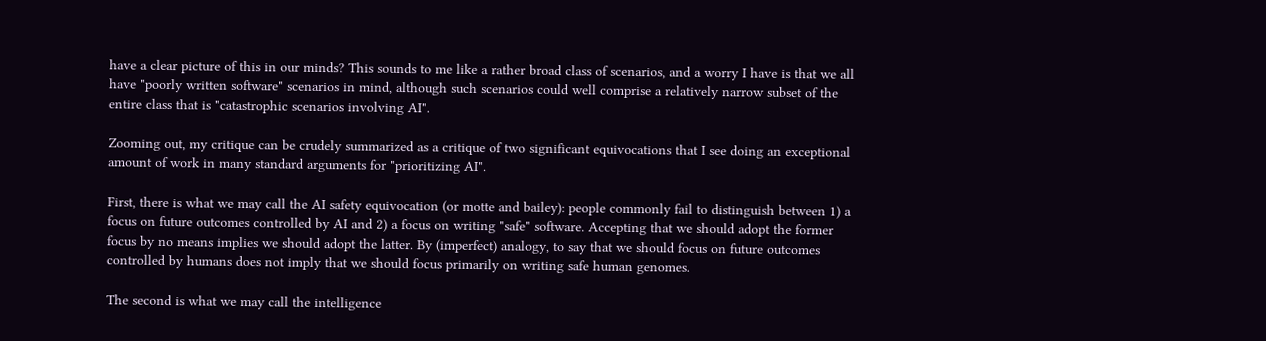have a clear picture of this in our minds? This sounds to me like a rather broad class of scenarios, and a worry I have is that we all have "poorly written software" scenarios in mind, although such scenarios could well comprise a relatively narrow subset of the entire class that is "catastrophic scenarios involving AI".

Zooming out, my critique can be crudely summarized as a critique of two significant equivocations that I see doing an exceptional amount of work in many standard arguments for "prioritizing AI".

First, there is what we may call the AI safety equivocation (or motte and bailey): people commonly fail to distinguish between 1) a focus on future outcomes controlled by AI and 2) a focus on writing "safe" software. Accepting that we should adopt the former focus by no means implies we should adopt the latter. By (imperfect) analogy, to say that we should focus on future outcomes controlled by humans does not imply that we should focus primarily on writing safe human genomes.

The second is what we may call the intelligence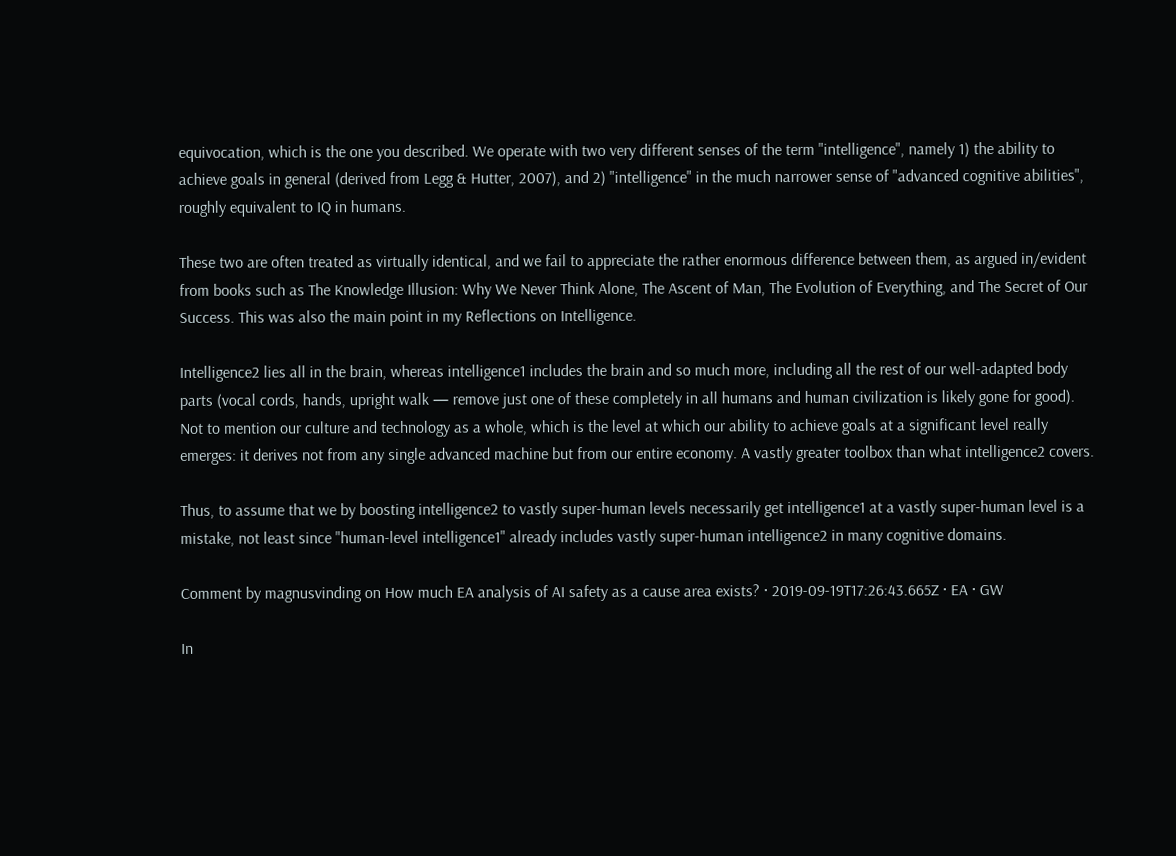equivocation, which is the one you described. We operate with two very different senses of the term "intelligence", namely 1) the ability to achieve goals in general (derived from Legg & Hutter, 2007), and 2) "intelligence" in the much narrower sense of "advanced cognitive abilities", roughly equivalent to IQ in humans.

These two are often treated as virtually identical, and we fail to appreciate the rather enormous difference between them, as argued in/evident from books such as The Knowledge Illusion: Why We Never Think Alone, The Ascent of Man, The Evolution of Everything, and The Secret of Our Success. This was also the main point in my Reflections on Intelligence.

Intelligence2 lies all in the brain, whereas intelligence1 includes the brain and so much more, including all the rest of our well-adapted body parts (vocal cords, hands, upright walk — remove just one of these completely in all humans and human civilization is likely gone for good). Not to mention our culture and technology as a whole, which is the level at which our ability to achieve goals at a significant level really emerges: it derives not from any single advanced machine but from our entire economy. A vastly greater toolbox than what intelligence2 covers.

Thus, to assume that we by boosting intelligence2 to vastly super-human levels necessarily get intelligence1 at a vastly super-human level is a mistake, not least since "human-level intelligence1" already includes vastly super-human intelligence2 in many cognitive domains.

Comment by magnusvinding on How much EA analysis of AI safety as a cause area exists? · 2019-09-19T17:26:43.665Z · EA · GW

In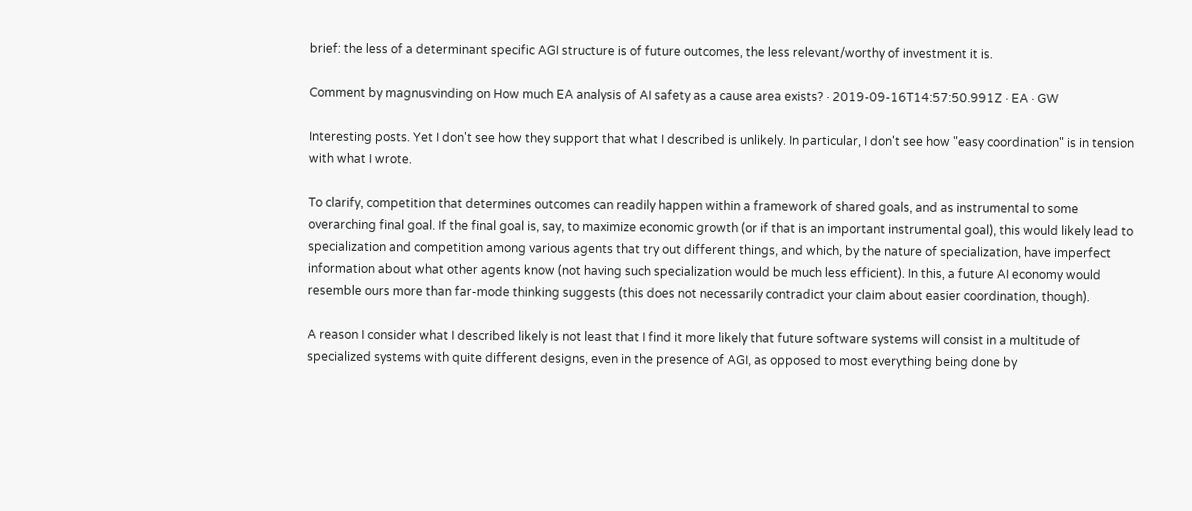brief: the less of a determinant specific AGI structure is of future outcomes, the less relevant/worthy of investment it is.

Comment by magnusvinding on How much EA analysis of AI safety as a cause area exists? · 2019-09-16T14:57:50.991Z · EA · GW

Interesting posts. Yet I don't see how they support that what I described is unlikely. In particular, I don't see how "easy coordination" is in tension with what I wrote.

To clarify, competition that determines outcomes can readily happen within a framework of shared goals, and as instrumental to some overarching final goal. If the final goal is, say, to maximize economic growth (or if that is an important instrumental goal), this would likely lead to specialization and competition among various agents that try out different things, and which, by the nature of specialization, have imperfect information about what other agents know (not having such specialization would be much less efficient). In this, a future AI economy would resemble ours more than far-mode thinking suggests (this does not necessarily contradict your claim about easier coordination, though).

A reason I consider what I described likely is not least that I find it more likely that future software systems will consist in a multitude of specialized systems with quite different designs, even in the presence of AGI, as opposed to most everything being done by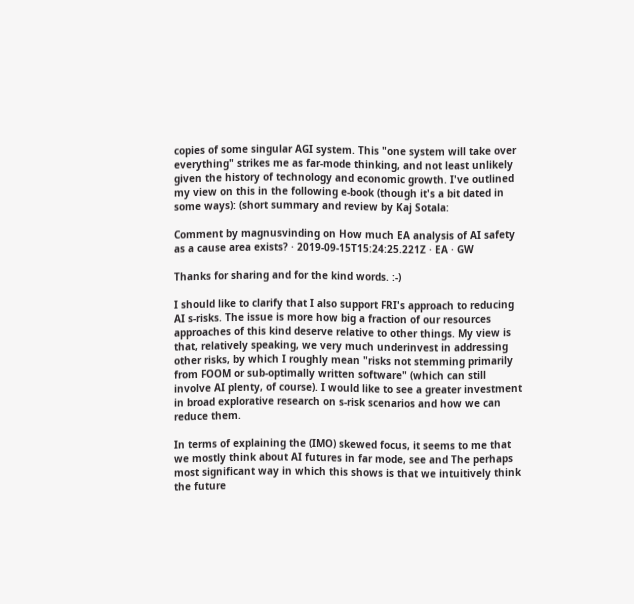copies of some singular AGI system. This "one system will take over everything" strikes me as far-mode thinking, and not least unlikely given the history of technology and economic growth. I've outlined my view on this in the following e-book (though it's a bit dated in some ways): (short summary and review by Kaj Sotala:

Comment by magnusvinding on How much EA analysis of AI safety as a cause area exists? · 2019-09-15T15:24:25.221Z · EA · GW

Thanks for sharing and for the kind words. :-)

I should like to clarify that I also support FRI's approach to reducing AI s-risks. The issue is more how big a fraction of our resources approaches of this kind deserve relative to other things. My view is that, relatively speaking, we very much underinvest in addressing other risks, by which I roughly mean "risks not stemming primarily from FOOM or sub-optimally written software" (which can still involve AI plenty, of course). I would like to see a greater investment in broad explorative research on s-risk scenarios and how we can reduce them.

In terms of explaining the (IMO) skewed focus, it seems to me that we mostly think about AI futures in far mode, see and The perhaps most significant way in which this shows is that we intuitively think the future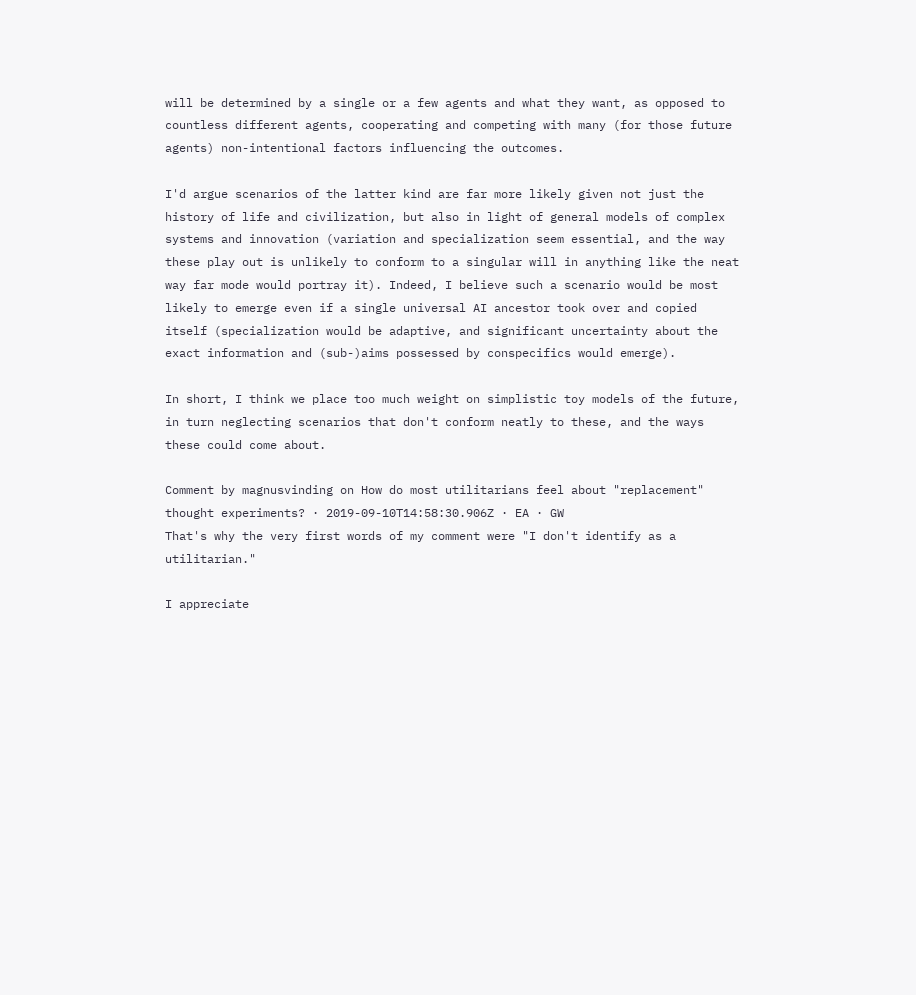will be determined by a single or a few agents and what they want, as opposed to countless different agents, cooperating and competing with many (for those future agents) non-intentional factors influencing the outcomes.

I'd argue scenarios of the latter kind are far more likely given not just the history of life and civilization, but also in light of general models of complex systems and innovation (variation and specialization seem essential, and the way these play out is unlikely to conform to a singular will in anything like the neat way far mode would portray it). Indeed, I believe such a scenario would be most likely to emerge even if a single universal AI ancestor took over and copied itself (specialization would be adaptive, and significant uncertainty about the exact information and (sub-)aims possessed by conspecifics would emerge).

In short, I think we place too much weight on simplistic toy models of the future, in turn neglecting scenarios that don't conform neatly to these, and the ways these could come about.

Comment by magnusvinding on How do most utilitarians feel about "replacement" thought experiments? · 2019-09-10T14:58:30.906Z · EA · GW
That's why the very first words of my comment were "I don't identify as a utilitarian."

I appreciate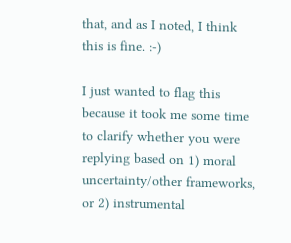that, and as I noted, I think this is fine. :-)

I just wanted to flag this because it took me some time to clarify whether you were replying based on 1) moral uncertainty/other frameworks, or 2) instrumental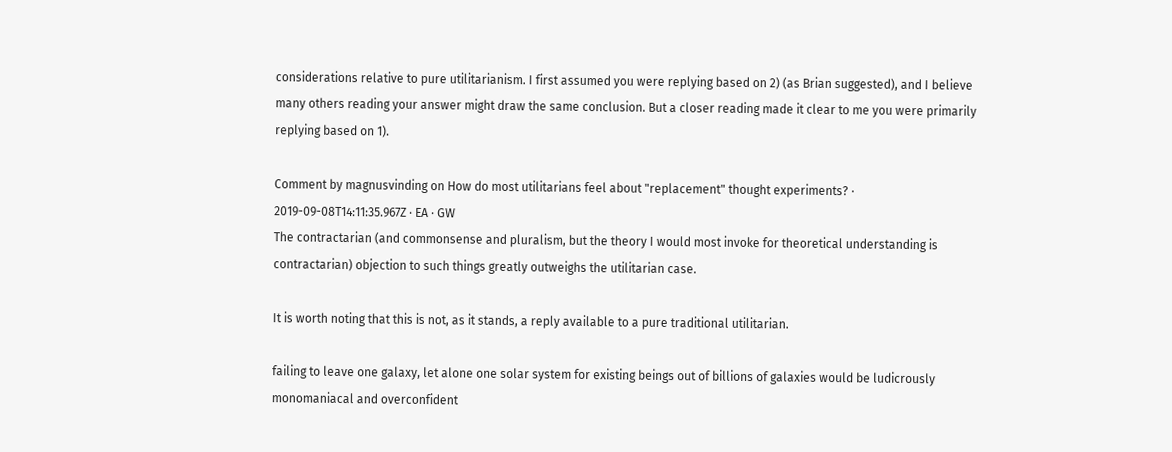considerations relative to pure utilitarianism. I first assumed you were replying based on 2) (as Brian suggested), and I believe many others reading your answer might draw the same conclusion. But a closer reading made it clear to me you were primarily replying based on 1).

Comment by magnusvinding on How do most utilitarians feel about "replacement" thought experiments? · 2019-09-08T14:11:35.967Z · EA · GW
The contractarian (and commonsense and pluralism, but the theory I would most invoke for theoretical understanding is contractarian) objection to such things greatly outweighs the utilitarian case.

It is worth noting that this is not, as it stands, a reply available to a pure traditional utilitarian.

failing to leave one galaxy, let alone one solar system for existing beings out of billions of galaxies would be ludicrously monomaniacal and overconfident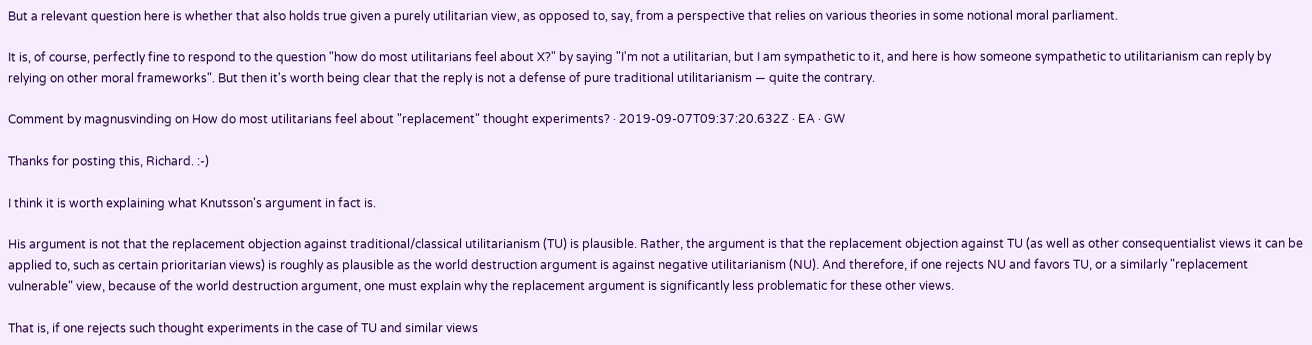But a relevant question here is whether that also holds true given a purely utilitarian view, as opposed to, say, from a perspective that relies on various theories in some notional moral parliament.

It is, of course, perfectly fine to respond to the question "how do most utilitarians feel about X?" by saying "I'm not a utilitarian, but I am sympathetic to it, and here is how someone sympathetic to utilitarianism can reply by relying on other moral frameworks". But then it's worth being clear that the reply is not a defense of pure traditional utilitarianism — quite the contrary.

Comment by magnusvinding on How do most utilitarians feel about "replacement" thought experiments? · 2019-09-07T09:37:20.632Z · EA · GW

Thanks for posting this, Richard. :-)

I think it is worth explaining what Knutsson's argument in fact is.

His argument is not that the replacement objection against traditional/classical utilitarianism (TU) is plausible. Rather, the argument is that the replacement objection against TU (as well as other consequentialist views it can be applied to, such as certain prioritarian views) is roughly as plausible as the world destruction argument is against negative utilitarianism (NU). And therefore, if one rejects NU and favors TU, or a similarly "replacement vulnerable" view, because of the world destruction argument, one must explain why the replacement argument is significantly less problematic for these other views.

That is, if one rejects such thought experiments in the case of TU and similar views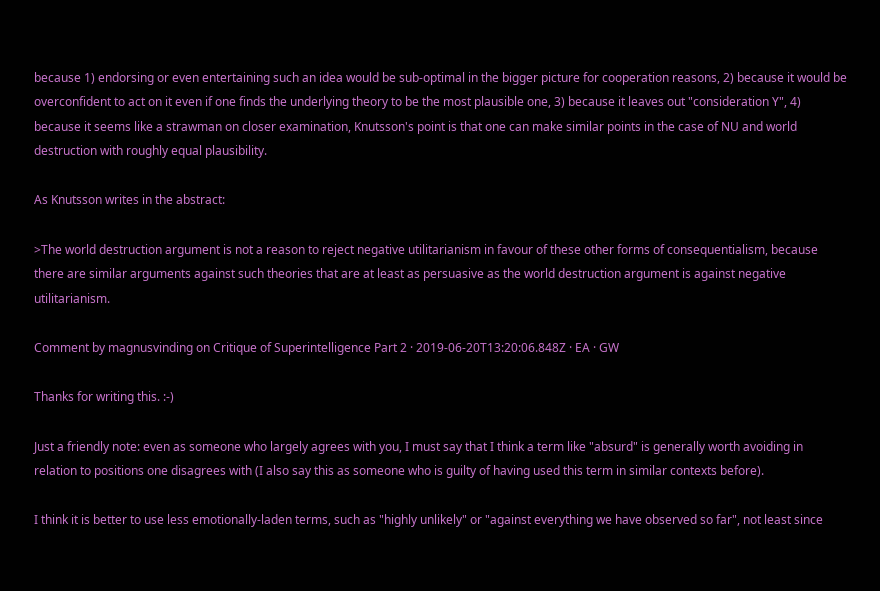because 1) endorsing or even entertaining such an idea would be sub-optimal in the bigger picture for cooperation reasons, 2) because it would be overconfident to act on it even if one finds the underlying theory to be the most plausible one, 3) because it leaves out "consideration Y", 4) because it seems like a strawman on closer examination, Knutsson's point is that one can make similar points in the case of NU and world destruction with roughly equal plausibility.

As Knutsson writes in the abstract:

>The world destruction argument is not a reason to reject negative utilitarianism in favour of these other forms of consequentialism, because there are similar arguments against such theories that are at least as persuasive as the world destruction argument is against negative utilitarianism.

Comment by magnusvinding on Critique of Superintelligence Part 2 · 2019-06-20T13:20:06.848Z · EA · GW

Thanks for writing this. :-)

Just a friendly note: even as someone who largely agrees with you, I must say that I think a term like "absurd" is generally worth avoiding in relation to positions one disagrees with (I also say this as someone who is guilty of having used this term in similar contexts before).

I think it is better to use less emotionally-laden terms, such as "highly unlikely" or "against everything we have observed so far", not least since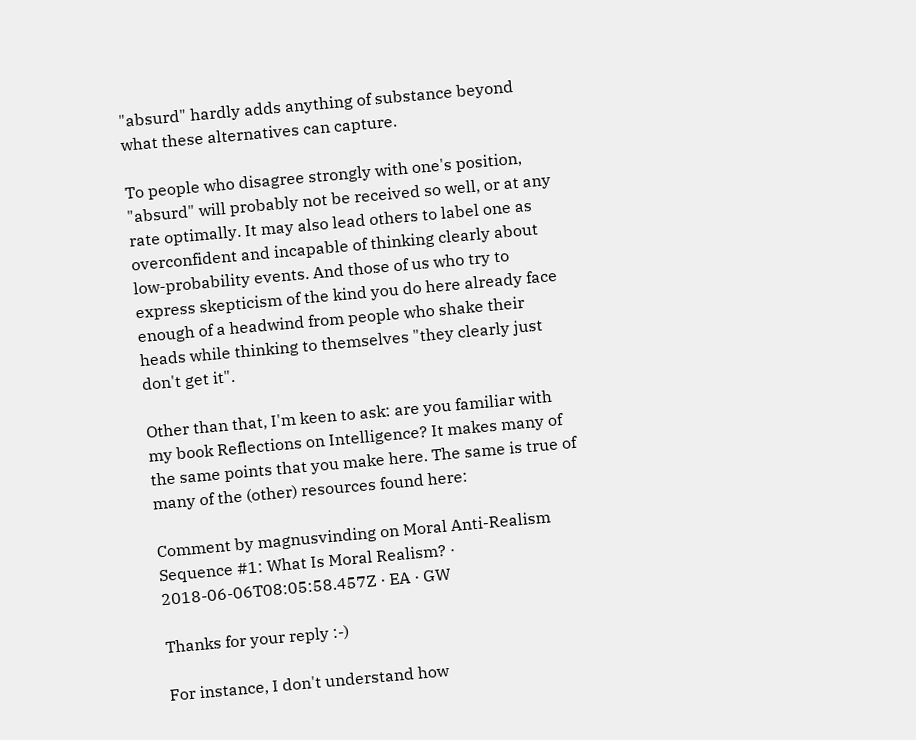"absurd" hardly adds anything of substance beyond what these alternatives can capture.

To people who disagree strongly with one's position, "absurd" will probably not be received so well, or at any rate optimally. It may also lead others to label one as overconfident and incapable of thinking clearly about low-probability events. And those of us who try to express skepticism of the kind you do here already face enough of a headwind from people who shake their heads while thinking to themselves "they clearly just don't get it".

Other than that, I'm keen to ask: are you familiar with my book Reflections on Intelligence? It makes many of the same points that you make here. The same is true of many of the (other) resources found here:

Comment by magnusvinding on Moral Anti-Realism Sequence #1: What Is Moral Realism? · 2018-06-06T08:05:58.457Z · EA · GW

Thanks for your reply :-)

For instance, I don't understand how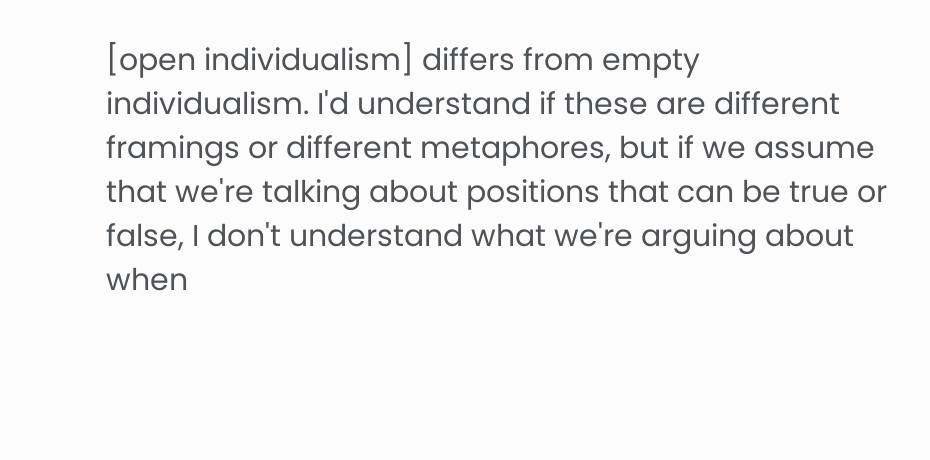[open individualism] differs from empty individualism. I'd understand if these are different framings or different metaphores, but if we assume that we're talking about positions that can be true or false, I don't understand what we're arguing about when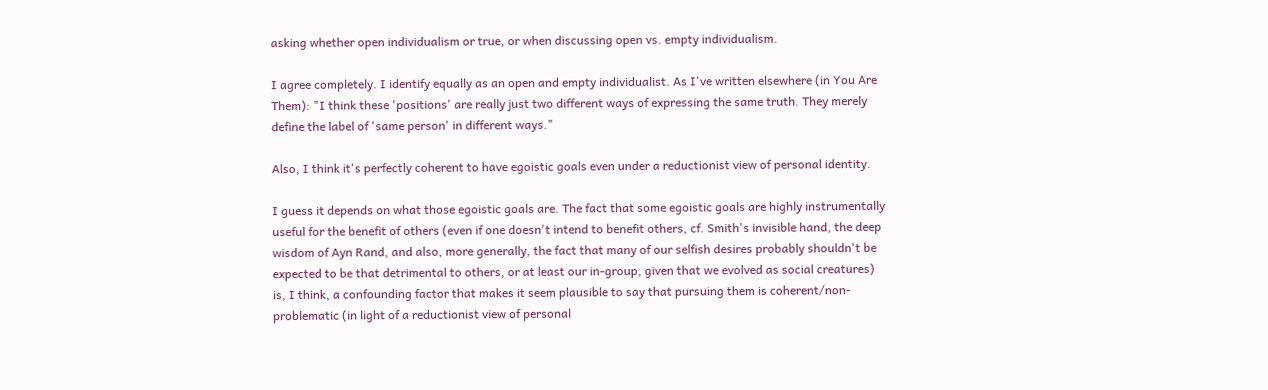asking whether open individualism or true, or when discussing open vs. empty individualism.

I agree completely. I identify equally as an open and empty individualist. As I've written elsewhere (in You Are Them): "I think these 'positions' are really just two different ways of expressing the same truth. They merely define the label of 'same person' in different ways."

Also, I think it's perfectly coherent to have egoistic goals even under a reductionist view of personal identity.

I guess it depends on what those egoistic goals are. The fact that some egoistic goals are highly instrumentally useful for the benefit of others (even if one doesn't intend to benefit others, cf. Smith's invisible hand, the deep wisdom of Ayn Rand, and also, more generally, the fact that many of our selfish desires probably shouldn't be expected to be that detrimental to others, or at least our in-group, given that we evolved as social creatures) is, I think, a confounding factor that makes it seem plausible to say that pursuing them is coherent/non-problematic (in light of a reductionist view of personal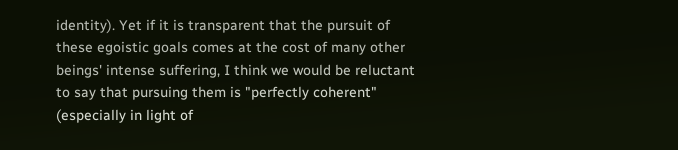identity). Yet if it is transparent that the pursuit of these egoistic goals comes at the cost of many other beings' intense suffering, I think we would be reluctant to say that pursuing them is "perfectly coherent" (especially in light of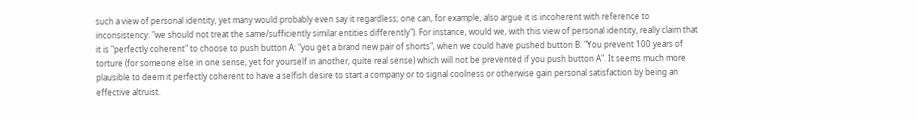such a view of personal identity, yet many would probably even say it regardless; one can, for example, also argue it is incoherent with reference to inconsistency: "we should not treat the same/sufficiently similar entities differently"). For instance, would we, with this view of personal identity, really claim that it is "perfectly coherent" to choose to push button A: "you get a brand new pair of shorts", when we could have pushed button B: "You prevent 100 years of torture (for someone else in one sense, yet for yourself in another, quite real sense) which will not be prevented if you push button A". It seems much more plausible to deem it perfectly coherent to have a selfish desire to start a company or to signal coolness or otherwise gain personal satisfaction by being an effective altruist.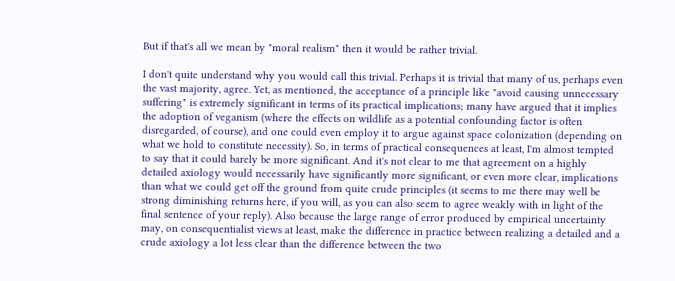But if that's all we mean by "moral realism" then it would be rather trivial.

I don't quite understand why you would call this trivial. Perhaps it is trivial that many of us, perhaps even the vast majority, agree. Yet, as mentioned, the acceptance of a principle like "avoid causing unnecessary suffering" is extremely significant in terms of its practical implications; many have argued that it implies the adoption of veganism (where the effects on wildlife as a potential confounding factor is often disregarded, of course), and one could even employ it to argue against space colonization (depending on what we hold to constitute necessity). So, in terms of practical consequences at least, I'm almost tempted to say that it could barely be more significant. And it's not clear to me that agreement on a highly detailed axiology would necessarily have significantly more significant, or even more clear, implications than what we could get off the ground from quite crude principles (it seems to me there may well be strong diminishing returns here, if you will, as you can also seem to agree weakly with in light of the final sentence of your reply). Also because the large range of error produced by empirical uncertainty may, on consequentialist views at least, make the difference in practice between realizing a detailed and a crude axiology a lot less clear than the difference between the two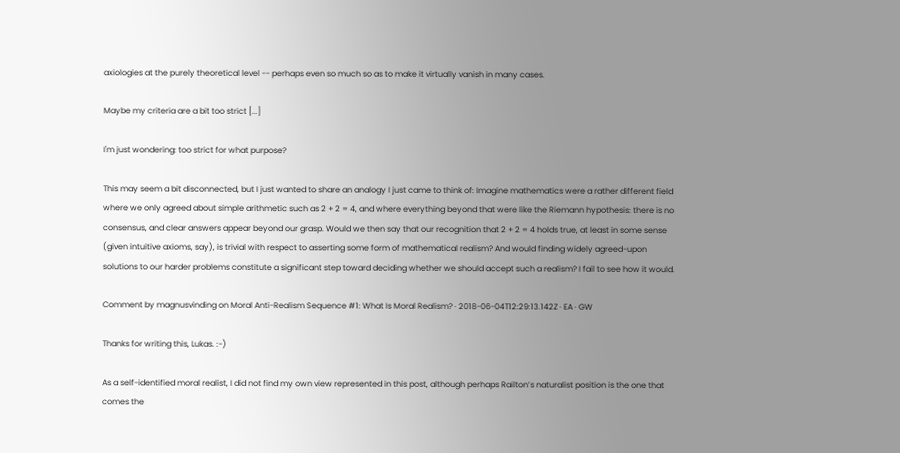axiologies at the purely theoretical level -- perhaps even so much so as to make it virtually vanish in many cases.

Maybe my criteria are a bit too strict [...]

I'm just wondering: too strict for what purpose?

This may seem a bit disconnected, but I just wanted to share an analogy I just came to think of: Imagine mathematics were a rather different field where we only agreed about simple arithmetic such as 2 + 2 = 4, and where everything beyond that were like the Riemann hypothesis: there is no consensus, and clear answers appear beyond our grasp. Would we then say that our recognition that 2 + 2 = 4 holds true, at least in some sense (given intuitive axioms, say), is trivial with respect to asserting some form of mathematical realism? And would finding widely agreed-upon solutions to our harder problems constitute a significant step toward deciding whether we should accept such a realism? I fail to see how it would.

Comment by magnusvinding on Moral Anti-Realism Sequence #1: What Is Moral Realism? · 2018-06-04T12:29:13.142Z · EA · GW

Thanks for writing this, Lukas. :-)

As a self-identified moral realist, I did not find my own view represented in this post, although perhaps Railton’s naturalist position is the one that comes the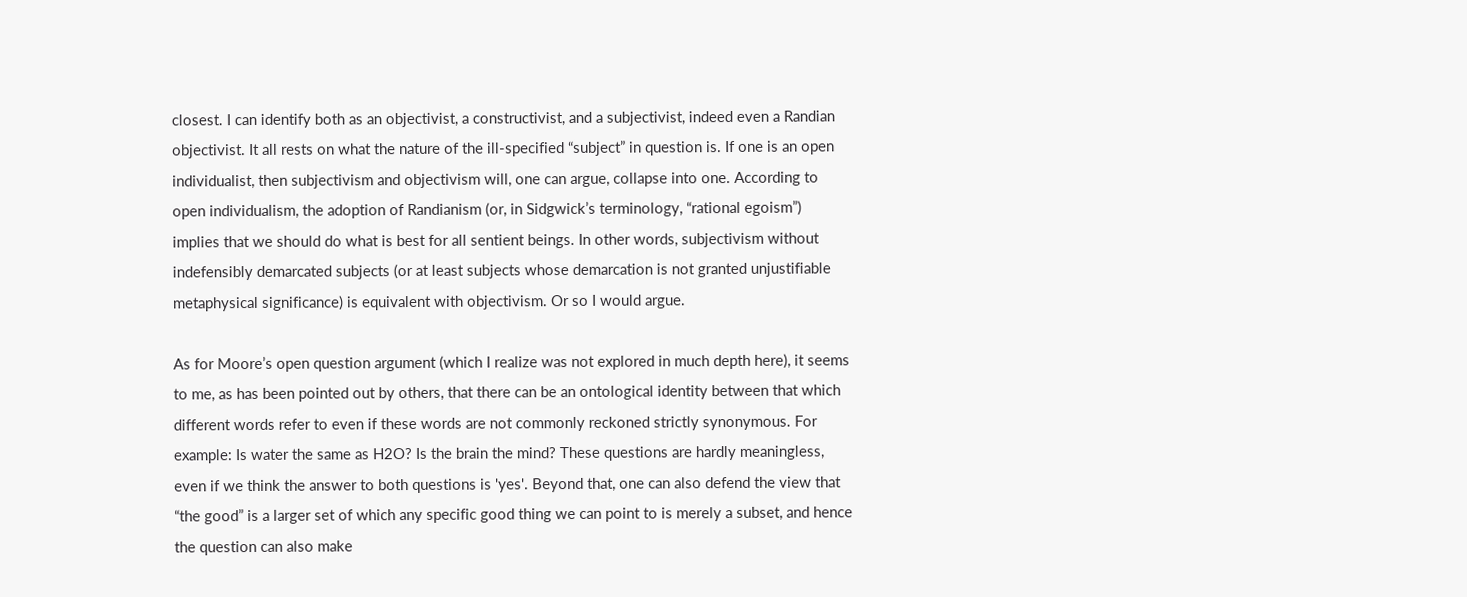closest. I can identify both as an objectivist, a constructivist, and a subjectivist, indeed even a Randian objectivist. It all rests on what the nature of the ill-specified “subject” in question is. If one is an open individualist, then subjectivism and objectivism will, one can argue, collapse into one. According to open individualism, the adoption of Randianism (or, in Sidgwick’s terminology, “rational egoism”) implies that we should do what is best for all sentient beings. In other words, subjectivism without indefensibly demarcated subjects (or at least subjects whose demarcation is not granted unjustifiable metaphysical significance) is equivalent with objectivism. Or so I would argue.

As for Moore’s open question argument (which I realize was not explored in much depth here), it seems to me, as has been pointed out by others, that there can be an ontological identity between that which different words refer to even if these words are not commonly reckoned strictly synonymous. For example: Is water the same as H2O? Is the brain the mind? These questions are hardly meaningless, even if we think the answer to both questions is 'yes'. Beyond that, one can also defend the view that “the good” is a larger set of which any specific good thing we can point to is merely a subset, and hence the question can also make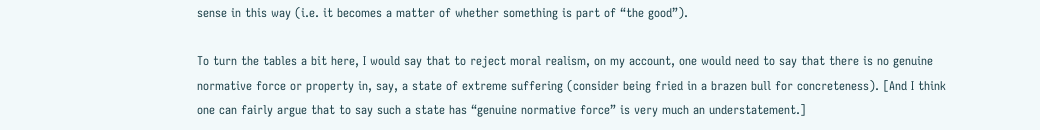sense in this way (i.e. it becomes a matter of whether something is part of “the good”).

To turn the tables a bit here, I would say that to reject moral realism, on my account, one would need to say that there is no genuine normative force or property in, say, a state of extreme suffering (consider being fried in a brazen bull for concreteness). [And I think one can fairly argue that to say such a state has “genuine normative force” is very much an understatement.]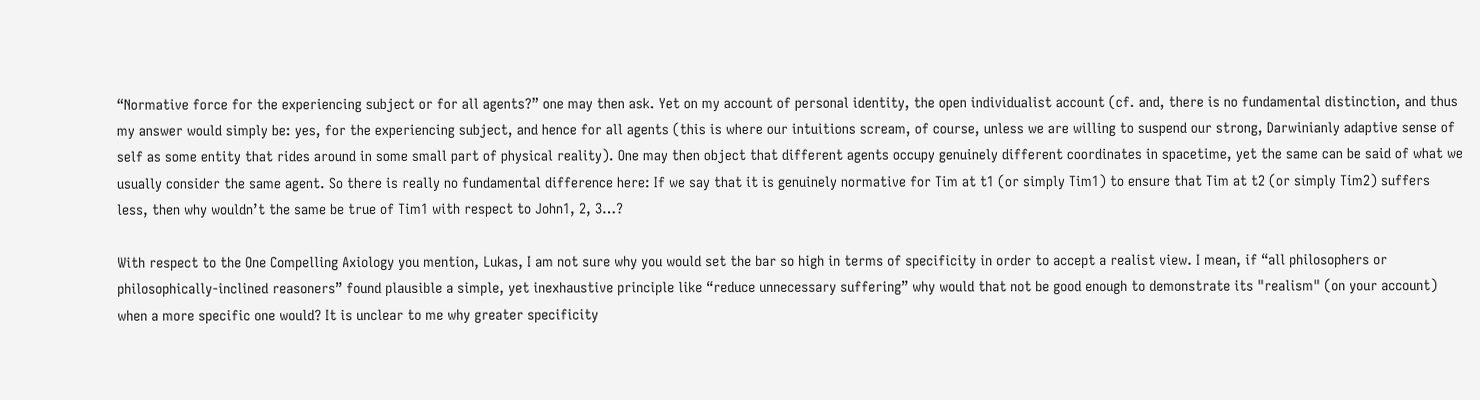“Normative force for the experiencing subject or for all agents?” one may then ask. Yet on my account of personal identity, the open individualist account (cf. and, there is no fundamental distinction, and thus my answer would simply be: yes, for the experiencing subject, and hence for all agents (this is where our intuitions scream, of course, unless we are willing to suspend our strong, Darwinianly adaptive sense of self as some entity that rides around in some small part of physical reality). One may then object that different agents occupy genuinely different coordinates in spacetime, yet the same can be said of what we usually consider the same agent. So there is really no fundamental difference here: If we say that it is genuinely normative for Tim at t1 (or simply Tim1) to ensure that Tim at t2 (or simply Tim2) suffers less, then why wouldn’t the same be true of Tim1 with respect to John1, 2, 3…?

With respect to the One Compelling Axiology you mention, Lukas, I am not sure why you would set the bar so high in terms of specificity in order to accept a realist view. I mean, if “all philosophers or philosophically-inclined reasoners” found plausible a simple, yet inexhaustive principle like “reduce unnecessary suffering” why would that not be good enough to demonstrate its "realism" (on your account) when a more specific one would? It is unclear to me why greater specificity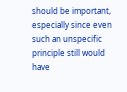should be important, especially since even such an unspecific principle still would have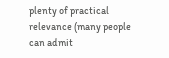plenty of practical relevance (many people can admit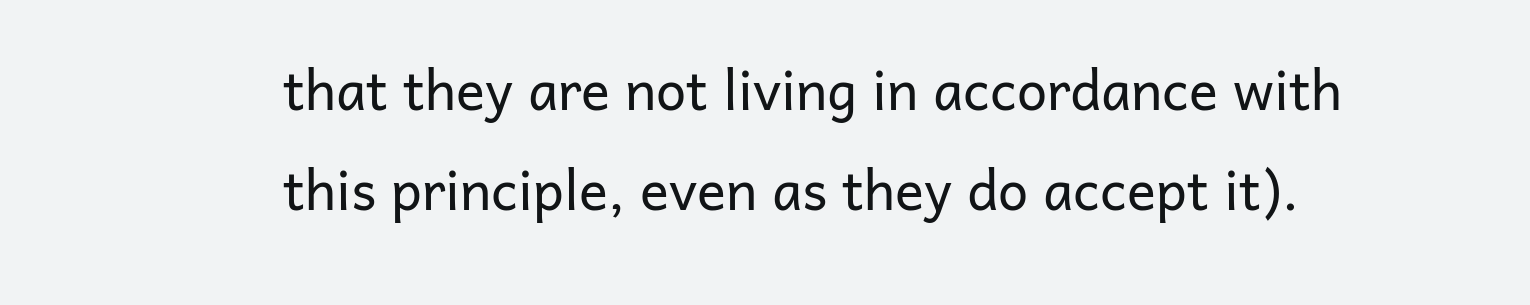that they are not living in accordance with this principle, even as they do accept it).